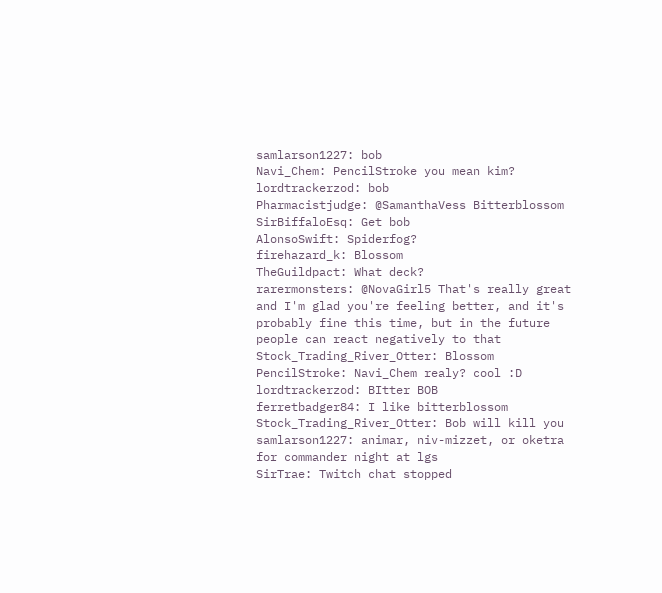samlarson1227: bob
Navi_Chem: PencilStroke you mean kim?
lordtrackerzod: bob
Pharmacistjudge: @SamanthaVess Bitterblossom
SirBiffaloEsq: Get bob
AlonsoSwift: Spiderfog?
firehazard_k: Blossom
TheGuildpact: What deck?
rarermonsters: @NovaGirl5 That's really great and I'm glad you're feeling better, and it's probably fine this time, but in the future people can react negatively to that
Stock_Trading_River_Otter: Blossom
PencilStroke: Navi_Chem realy? cool :D
lordtrackerzod: BItter BOB
ferretbadger84: I like bitterblossom
Stock_Trading_River_Otter: Bob will kill you
samlarson1227: animar, niv-mizzet, or oketra for commander night at lgs
SirTrae: Twitch chat stopped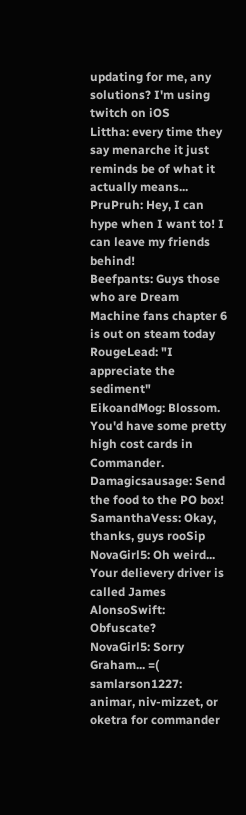updating for me, any solutions? I'm using twitch on iOS
Littha: every time they say menarche it just reminds be of what it actually means...
PruPruh: Hey, I can hype when I want to! I can leave my friends behind!
Beefpants: Guys those who are Dream Machine fans chapter 6 is out on steam today
RougeLead: "I appreciate the sediment"
EikoandMog: Blossom. You'd have some pretty high cost cards in Commander.
Damagicsausage: Send the food to the PO box!
SamanthaVess: Okay, thanks, guys rooSip
NovaGirl5: Oh weird... Your delievery driver is called James
AlonsoSwift: Obfuscate?
NovaGirl5: Sorry Graham... =(
samlarson1227: animar, niv-mizzet, or oketra for commander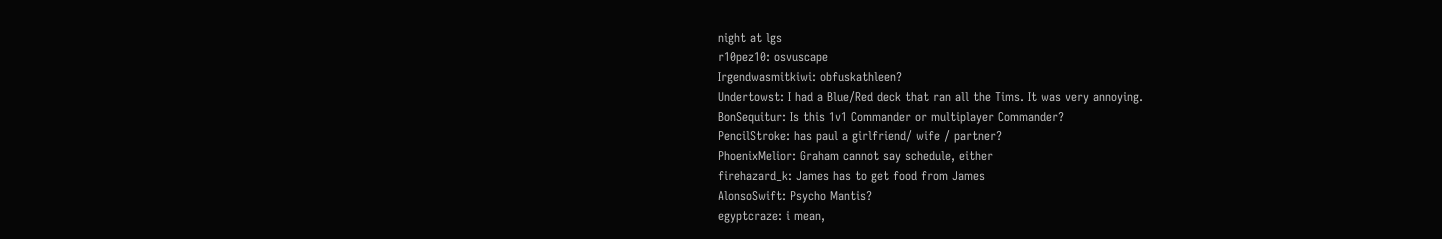night at lgs
r10pez10: osvuscape
Irgendwasmitkiwi: obfuskathleen?
Undertowst: I had a Blue/Red deck that ran all the Tims. It was very annoying.
BonSequitur: Is this 1v1 Commander or multiplayer Commander?
PencilStroke: has paul a girlfriend/ wife / partner?
PhoenixMelior: Graham cannot say schedule, either
firehazard_k: James has to get food from James
AlonsoSwift: Psycho Mantis?
egyptcraze: i mean,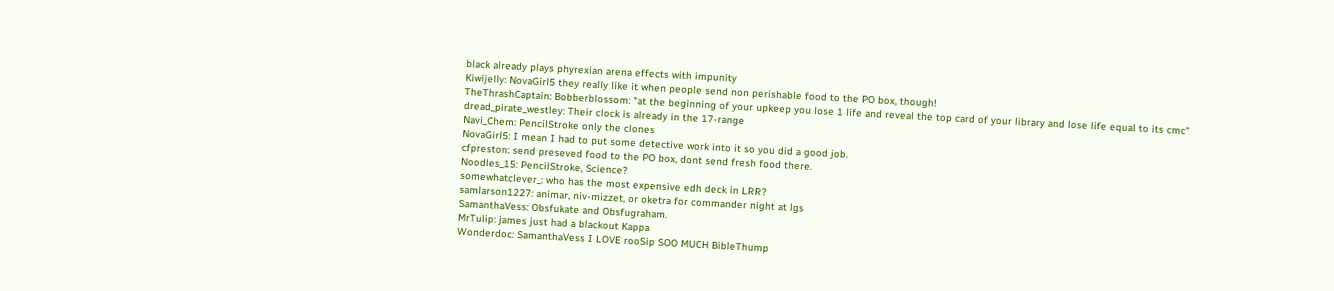black already plays phyrexian arena effects with impunity
Kiwijelly: NovaGirl5 they really like it when people send non perishable food to the PO box, though!
TheThrashCaptain: Bobberblossom: "at the beginning of your upkeep you lose 1 life and reveal the top card of your library and lose life equal to its cmc"
dread_pirate_westley: Their clock is already in the 17-range
Navi_Chem: PencilStroke only the clones
NovaGirl5: I mean I had to put some detective work into it so you did a good job.
cfpreston: send preseved food to the PO box, dont send fresh food there.
Noodles_15: PencilStroke, Science?
somewhatclever_: who has the most expensive edh deck in LRR?
samlarson1227: animar, niv-mizzet, or oketra for commander night at lgs
SamanthaVess: Obsfukate and Obsfugraham.
MrTulip: james just had a blackout Kappa
Wonderdoc: SamanthaVess I LOVE rooSip SOO MUCH BibleThump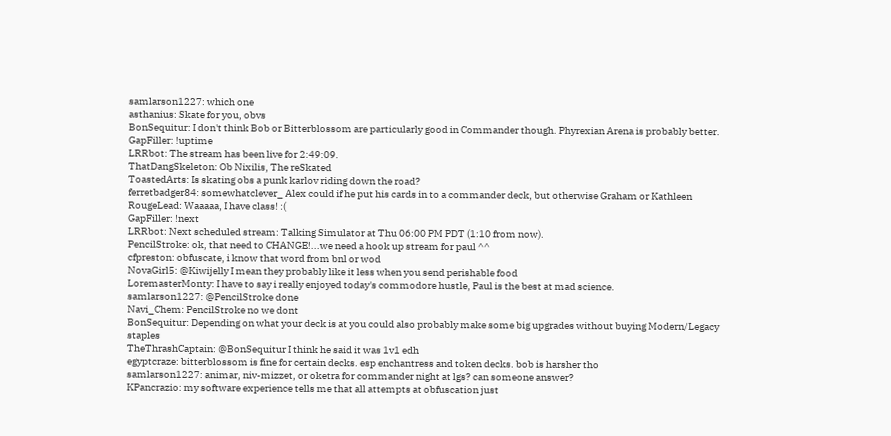samlarson1227: which one
asthanius: Skate for you, obvs
BonSequitur: I don't think Bob or Bitterblossom are particularly good in Commander though. Phyrexian Arena is probably better.
GapFiller: !uptime
LRRbot: The stream has been live for 2:49:09.
ThatDangSkeleton: Ob Nixilis, The reSkated
ToastedArts: Is skating obs a punk karlov riding down the road?
ferretbadger84: somewhatclever_ Alex could if he put his cards in to a commander deck, but otherwise Graham or Kathleen
RougeLead: Waaaaa, I have class! :(
GapFiller: !next
LRRbot: Next scheduled stream: Talking Simulator at Thu 06:00 PM PDT (1:10 from now).
PencilStroke: ok, that need to CHANGE!...we need a hook up stream for paul ^^
cfpreston: obfuscate, i know that word from bnl or wod
NovaGirl5: @Kiwijelly I mean they probably like it less when you send perishable food
LoremasterMonty: I have to say i really enjoyed today's commodore hustle, Paul is the best at mad science.
samlarson1227: @PencilStroke done
Navi_Chem: PencilStroke no we dont
BonSequitur: Depending on what your deck is at you could also probably make some big upgrades without buying Modern/Legacy staples
TheThrashCaptain: @BonSequitur I think he said it was 1v1 edh
egyptcraze: bitterblossom is fine for certain decks. esp enchantress and token decks. bob is harsher tho
samlarson1227: animar, niv-mizzet, or oketra for commander night at lgs? can someone answer?
KPancrazio: my software experience tells me that all attempts at obfuscation just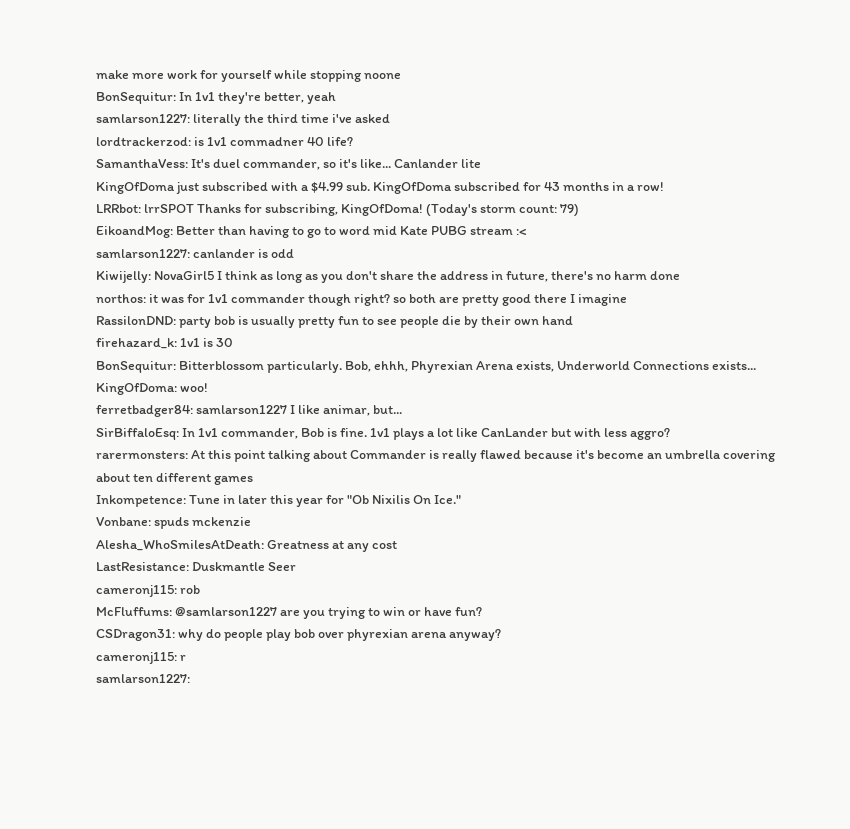make more work for yourself while stopping noone
BonSequitur: In 1v1 they're better, yeah
samlarson1227: literally the third time i've asked
lordtrackerzod: is 1v1 commadner 40 life?
SamanthaVess: It's duel commander, so it's like... Canlander lite
KingOfDoma just subscribed with a $4.99 sub. KingOfDoma subscribed for 43 months in a row!
LRRbot: lrrSPOT Thanks for subscribing, KingOfDoma! (Today's storm count: 79)
EikoandMog: Better than having to go to word mid Kate PUBG stream :<
samlarson1227: canlander is odd
Kiwijelly: NovaGirl5 I think as long as you don't share the address in future, there's no harm done
northos: it was for 1v1 commander though right? so both are pretty good there I imagine
RassilonDND: party bob is usually pretty fun to see people die by their own hand
firehazard_k: 1v1 is 30
BonSequitur: Bitterblossom particularly. Bob, ehhh, Phyrexian Arena exists, Underworld Connections exists...
KingOfDoma: woo!
ferretbadger84: samlarson1227 I like animar, but...
SirBiffaloEsq: In 1v1 commander, Bob is fine. 1v1 plays a lot like CanLander but with less aggro?
rarermonsters: At this point talking about Commander is really flawed because it's become an umbrella covering about ten different games
Inkompetence: Tune in later this year for "Ob Nixilis On Ice."
Vonbane: spuds mckenzie
Alesha_WhoSmilesAtDeath: Greatness at any cost
LastResistance: Duskmantle Seer
cameronj115: rob
McFluffums: @samlarson1227 are you trying to win or have fun?
CSDragon31: why do people play bob over phyrexian arena anyway?
cameronj115: r
samlarson1227: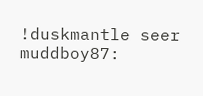!duskmantle seer
muddboy87: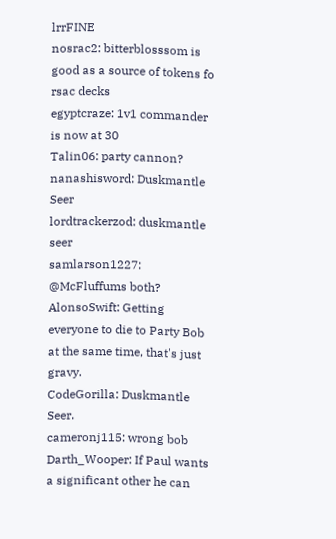lrrFINE
nosrac2: bitterblosssom is good as a source of tokens fo rsac decks
egyptcraze: 1v1 commander is now at 30
Talin06: party cannon?
nanashisword: Duskmantle Seer
lordtrackerzod: duskmantle seer
samlarson1227: @McFluffums both?
AlonsoSwift: Getting everyone to die to Party Bob at the same time, that's just gravy.
CodeGorilla: Duskmantle Seer.
cameronj115: wrong bob
Darth_Wooper: If Paul wants a significant other he can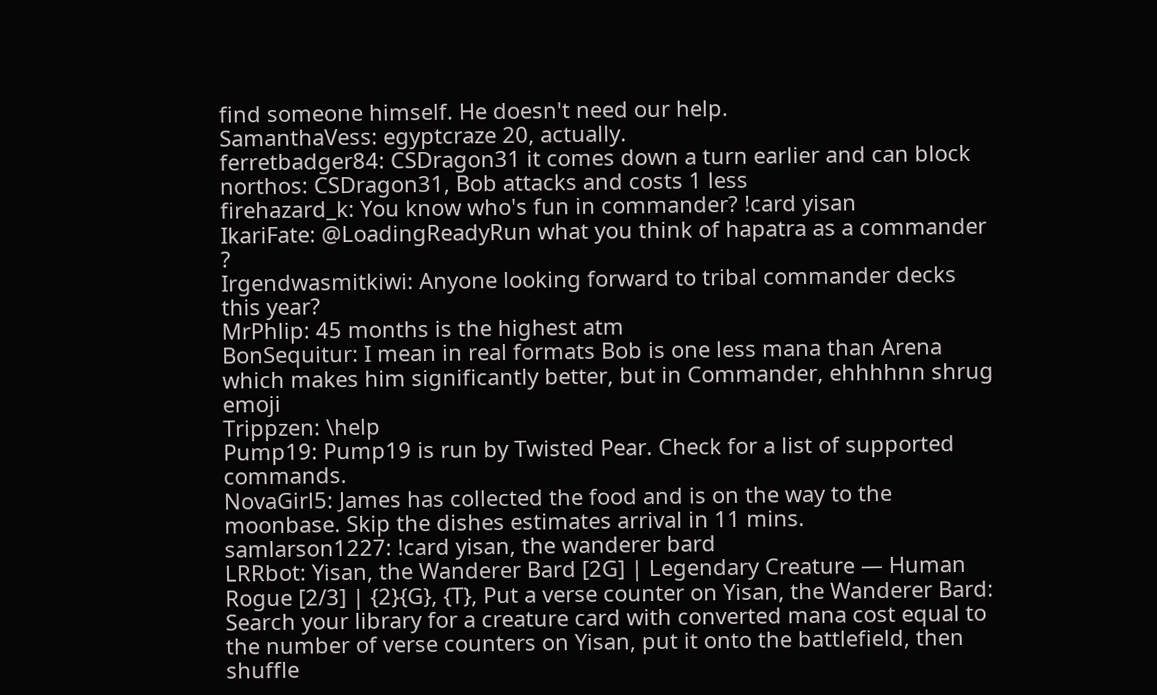find someone himself. He doesn't need our help.
SamanthaVess: egyptcraze 20, actually.
ferretbadger84: CSDragon31 it comes down a turn earlier and can block
northos: CSDragon31, Bob attacks and costs 1 less
firehazard_k: You know who's fun in commander? !card yisan
IkariFate: @LoadingReadyRun what you think of hapatra as a commander ?
Irgendwasmitkiwi: Anyone looking forward to tribal commander decks this year?
MrPhlip: 45 months is the highest atm
BonSequitur: I mean in real formats Bob is one less mana than Arena which makes him significantly better, but in Commander, ehhhhnn shrug emoji
Trippzen: \help
Pump19: Pump19 is run by Twisted Pear. Check for a list of supported commands.
NovaGirl5: James has collected the food and is on the way to the moonbase. Skip the dishes estimates arrival in 11 mins.
samlarson1227: !card yisan, the wanderer bard
LRRbot: Yisan, the Wanderer Bard [2G] | Legendary Creature — Human Rogue [2/3] | {2}{G}, {T}, Put a verse counter on Yisan, the Wanderer Bard: Search your library for a creature card with converted mana cost equal to the number of verse counters on Yisan, put it onto the battlefield, then shuffle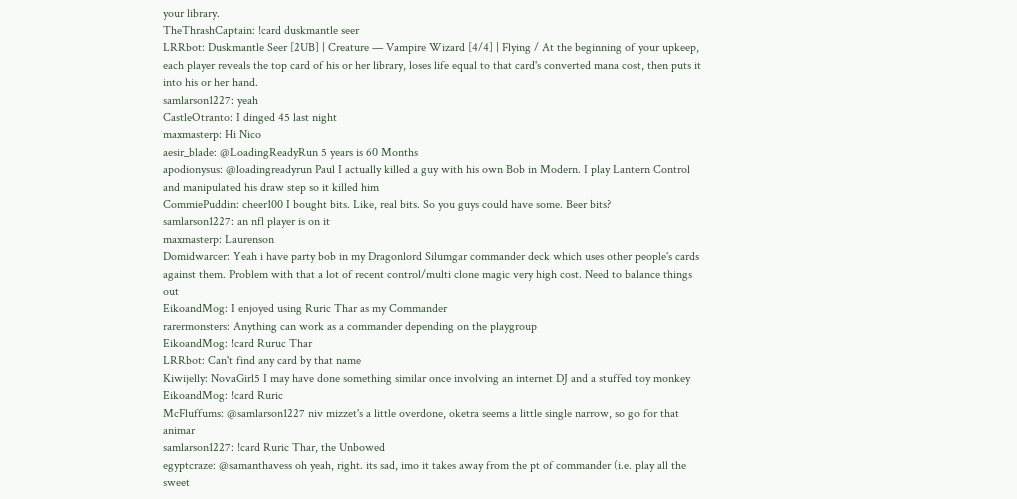your library.
TheThrashCaptain: !card duskmantle seer
LRRbot: Duskmantle Seer [2UB] | Creature — Vampire Wizard [4/4] | Flying / At the beginning of your upkeep, each player reveals the top card of his or her library, loses life equal to that card's converted mana cost, then puts it into his or her hand.
samlarson1227: yeah
CastleOtranto: I dinged 45 last night
maxmasterp: Hi Nico
aesir_blade: @LoadingReadyRun 5 years is 60 Months
apodionysus: @loadingreadyrun Paul I actually killed a guy with his own Bob in Modern. I play Lantern Control and manipulated his draw step so it killed him
CommiePuddin: cheer100 I bought bits. Like, real bits. So you guys could have some. Beer bits?
samlarson1227: an nfl player is on it
maxmasterp: Laurenson
Domidwarcer: Yeah i have party bob in my Dragonlord Silumgar commander deck which uses other people's cards against them. Problem with that a lot of recent control/multi clone magic very high cost. Need to balance things out
EikoandMog: I enjoyed using Ruric Thar as my Commander
rarermonsters: Anything can work as a commander depending on the playgroup
EikoandMog: !card Ruruc Thar
LRRbot: Can't find any card by that name
Kiwijelly: NovaGirl5 I may have done something similar once involving an internet DJ and a stuffed toy monkey
EikoandMog: !card Ruric
McFluffums: @samlarson1227 niv mizzet's a little overdone, oketra seems a little single narrow, so go for that animar
samlarson1227: !card Ruric Thar, the Unbowed
egyptcraze: @samanthavess oh yeah, right. its sad, imo it takes away from the pt of commander (i.e. play all the sweet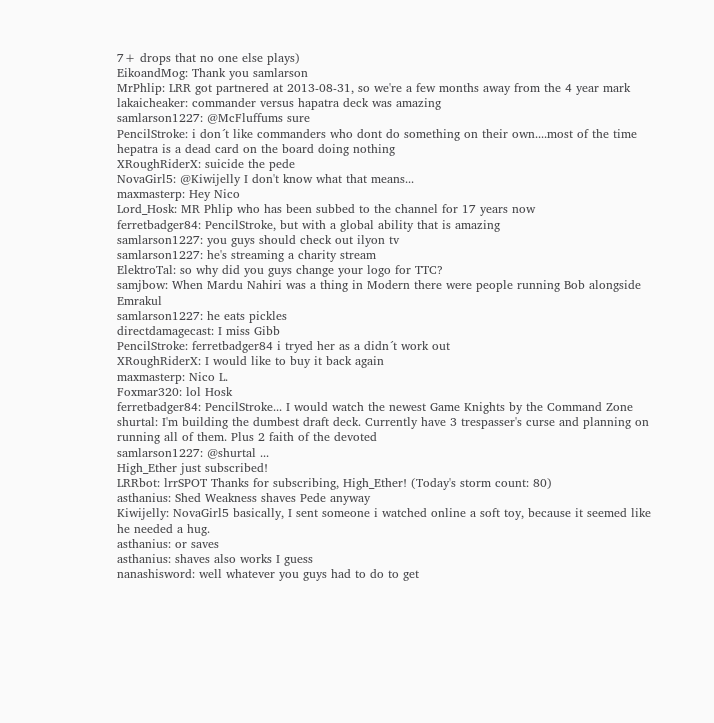7+ drops that no one else plays)
EikoandMog: Thank you samlarson
MrPhlip: LRR got partnered at 2013-08-31, so we're a few months away from the 4 year mark
lakaicheaker: commander versus hapatra deck was amazing
samlarson1227: @McFluffums sure
PencilStroke: i don´t like commanders who dont do something on their own....most of the time hepatra is a dead card on the board doing nothing
XRoughRiderX: suicide the pede
NovaGirl5: @Kiwijelly I don't know what that means...
maxmasterp: Hey Nico
Lord_Hosk: MR Phlip who has been subbed to the channel for 17 years now
ferretbadger84: PencilStroke, but with a global ability that is amazing
samlarson1227: you guys should check out ilyon tv
samlarson1227: he's streaming a charity stream
ElektroTal: so why did you guys change your logo for TTC?
samjbow: When Mardu Nahiri was a thing in Modern there were people running Bob alongside Emrakul
samlarson1227: he eats pickles
directdamagecast: I miss Gibb
PencilStroke: ferretbadger84 i tryed her as a didn´t work out
XRoughRiderX: I would like to buy it back again
maxmasterp: Nico L.
Foxmar320: lol Hosk
ferretbadger84: PencilStroke... I would watch the newest Game Knights by the Command Zone
shurtal: I'm building the dumbest draft deck. Currently have 3 trespasser's curse and planning on running all of them. Plus 2 faith of the devoted
samlarson1227: @shurtal ...
High_Ether just subscribed!
LRRbot: lrrSPOT Thanks for subscribing, High_Ether! (Today's storm count: 80)
asthanius: Shed Weakness shaves Pede anyway
Kiwijelly: NovaGirl5 basically, I sent someone i watched online a soft toy, because it seemed like he needed a hug.
asthanius: or saves
asthanius: shaves also works I guess
nanashisword: well whatever you guys had to do to get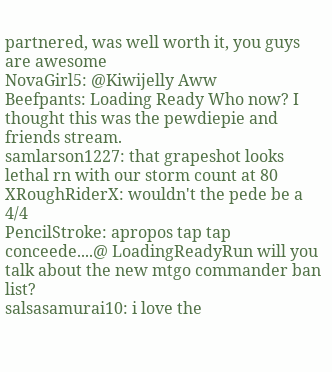partnered, was well worth it, you guys are awesome
NovaGirl5: @Kiwijelly Aww
Beefpants: Loading Ready Who now? I thought this was the pewdiepie and friends stream.
samlarson1227: that grapeshot looks lethal rn with our storm count at 80
XRoughRiderX: wouldn't the pede be a 4/4
PencilStroke: apropos tap tap conceede....@ LoadingReadyRun will you talk about the new mtgo commander ban list?
salsasamurai10: i love the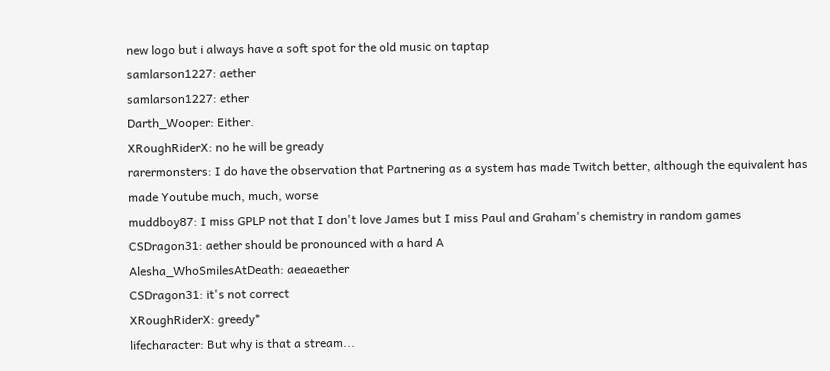new logo but i always have a soft spot for the old music on taptap
samlarson1227: aether
samlarson1227: ether
Darth_Wooper: Either.
XRoughRiderX: no he will be gready
rarermonsters: I do have the observation that Partnering as a system has made Twitch better, although the equivalent has made Youtube much, much, worse
muddboy87: I miss GPLP not that I don't love James but I miss Paul and Graham's chemistry in random games
CSDragon31: aether should be pronounced with a hard A
Alesha_WhoSmilesAtDeath: aeaeaether
CSDragon31: it's not correct
XRoughRiderX: greedy*
lifecharacter: But why is that a stream...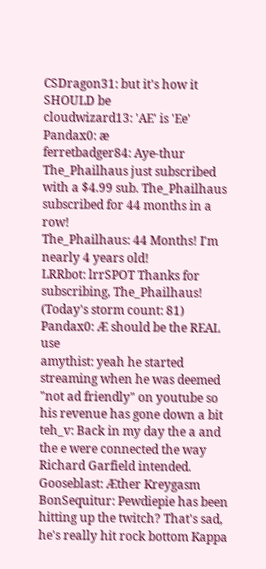CSDragon31: but it's how it SHOULD be
cloudwizard13: 'AE' is 'Ee'
Pandax0: æ
ferretbadger84: Aye-thur
The_Phailhaus just subscribed with a $4.99 sub. The_Phailhaus subscribed for 44 months in a row!
The_Phailhaus: 44 Months! I'm nearly 4 years old!
LRRbot: lrrSPOT Thanks for subscribing, The_Phailhaus! (Today's storm count: 81)
Pandax0: Æ should be the REAL use
amythist: yeah he started streaming when he was deemed "not ad friendly" on youtube so his revenue has gone down a bit
teh_v: Back in my day the a and the e were connected the way Richard Garfield intended.
Gooseblast: Æther Kreygasm
BonSequitur: Pewdiepie has been hitting up the twitch? That's sad, he's really hit rock bottom Kappa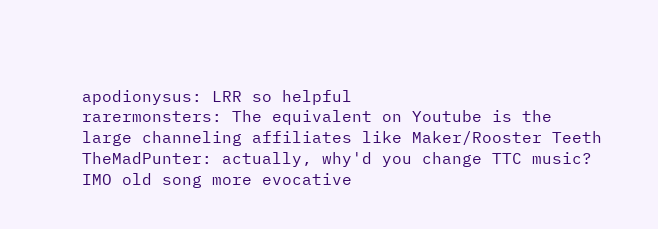apodionysus: LRR so helpful
rarermonsters: The equivalent on Youtube is the large channeling affiliates like Maker/Rooster Teeth
TheMadPunter: actually, why'd you change TTC music? IMO old song more evocative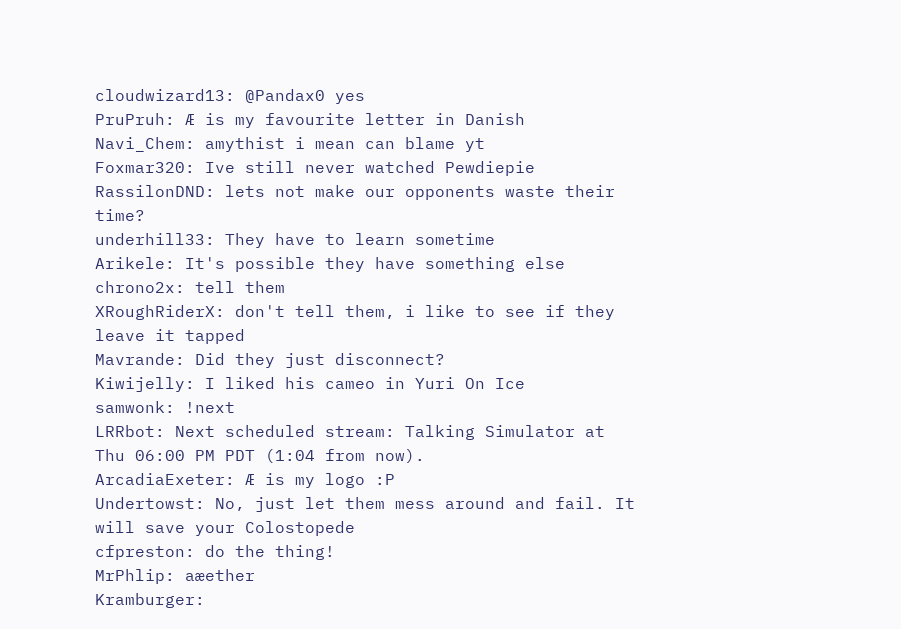cloudwizard13: @Pandax0 yes
PruPruh: Æ is my favourite letter in Danish
Navi_Chem: amythist i mean can blame yt
Foxmar320: Ive still never watched Pewdiepie
RassilonDND: lets not make our opponents waste their time?
underhill33: They have to learn sometime
Arikele: It's possible they have something else
chrono2x: tell them
XRoughRiderX: don't tell them, i like to see if they leave it tapped
Mavrande: Did they just disconnect?
Kiwijelly: I liked his cameo in Yuri On Ice
samwonk: !next
LRRbot: Next scheduled stream: Talking Simulator at Thu 06:00 PM PDT (1:04 from now).
ArcadiaExeter: Æ is my logo :P
Undertowst: No, just let them mess around and fail. It will save your Colostopede
cfpreston: do the thing!
MrPhlip: aæether
Kramburger: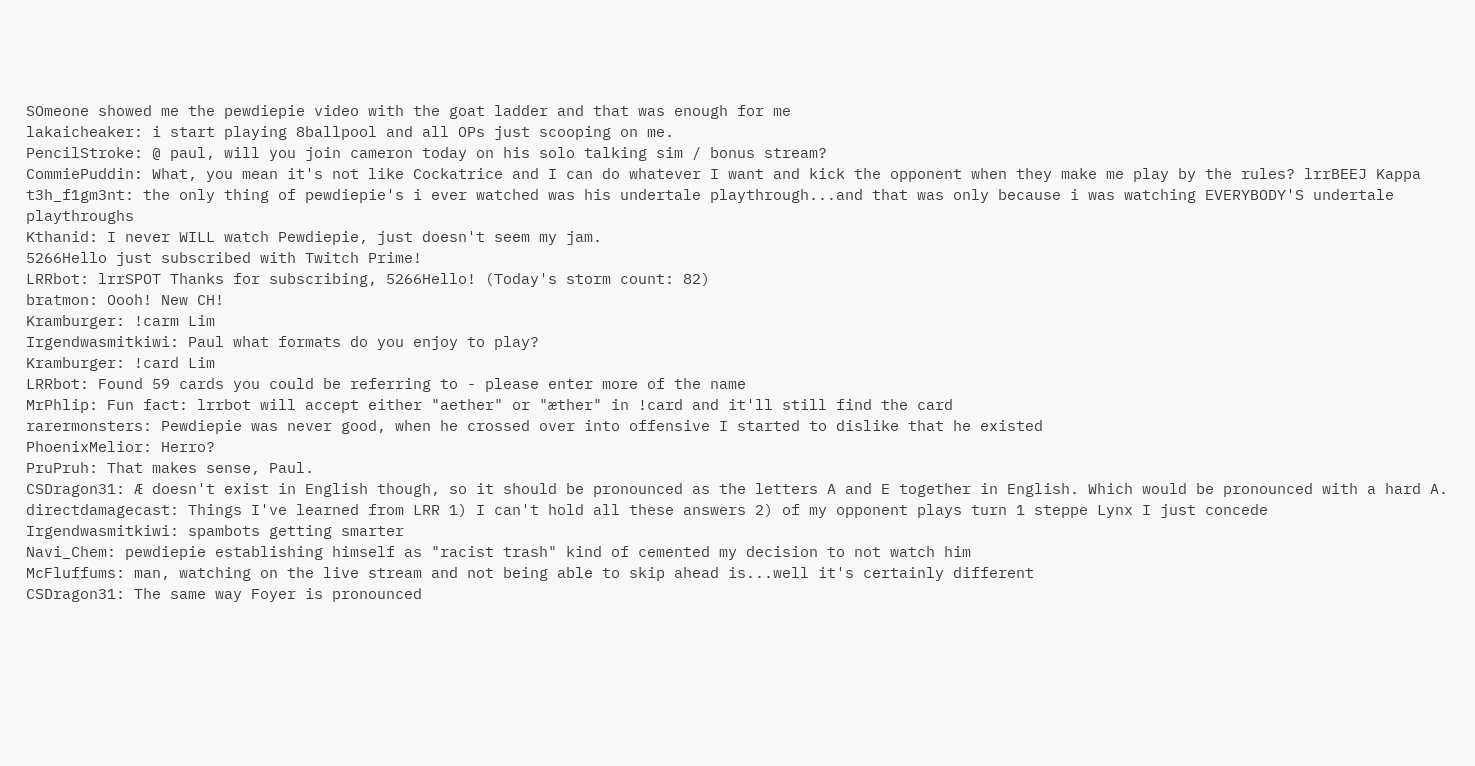SOmeone showed me the pewdiepie video with the goat ladder and that was enough for me
lakaicheaker: i start playing 8ballpool and all OPs just scooping on me.
PencilStroke: @ paul, will you join cameron today on his solo talking sim / bonus stream?
CommiePuddin: What, you mean it's not like Cockatrice and I can do whatever I want and kick the opponent when they make me play by the rules? lrrBEEJ Kappa
t3h_f1gm3nt: the only thing of pewdiepie's i ever watched was his undertale playthrough...and that was only because i was watching EVERYBODY'S undertale playthroughs
Kthanid: I never WILL watch Pewdiepie, just doesn't seem my jam.
5266Hello just subscribed with Twitch Prime!
LRRbot: lrrSPOT Thanks for subscribing, 5266Hello! (Today's storm count: 82)
bratmon: Oooh! New CH!
Kramburger: !carm Lim
Irgendwasmitkiwi: Paul what formats do you enjoy to play?
Kramburger: !card Lim
LRRbot: Found 59 cards you could be referring to - please enter more of the name
MrPhlip: Fun fact: lrrbot will accept either "aether" or "æther" in !card and it'll still find the card
rarermonsters: Pewdiepie was never good, when he crossed over into offensive I started to dislike that he existed
PhoenixMelior: Herro?
PruPruh: That makes sense, Paul.
CSDragon31: Æ doesn't exist in English though, so it should be pronounced as the letters A and E together in English. Which would be pronounced with a hard A.
directdamagecast: Things I've learned from LRR 1) I can't hold all these answers 2) of my opponent plays turn 1 steppe Lynx I just concede
Irgendwasmitkiwi: spambots getting smarter
Navi_Chem: pewdiepie establishing himself as "racist trash" kind of cemented my decision to not watch him
McFluffums: man, watching on the live stream and not being able to skip ahead is...well it's certainly different
CSDragon31: The same way Foyer is pronounced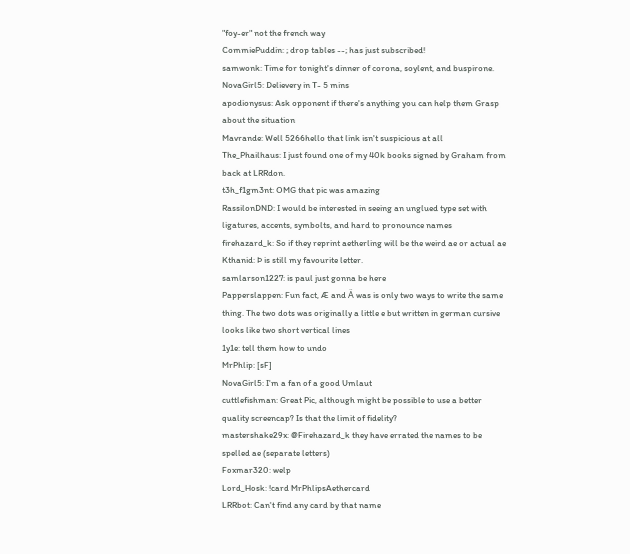"foy-er" not the french way
CommiePuddin: ; drop tables --; has just subscribed!
samwonk: Time for tonight's dinner of corona, soylent, and buspirone.
NovaGirl5: Delievery in T- 5 mins
apodionysus: Ask opponent if there's anything you can help them Grasp about the situation
Mavrande: Well 5266hello that link isn't suspicious at all
The_Phailhaus: I just found one of my 40k books signed by Graham from back at LRRdon.
t3h_f1gm3nt: OMG that pic was amazing
RassilonDND: I would be interested in seeing an unglued type set with ligatures, accents, symbolts, and hard to pronounce names
firehazard_k: So if they reprint aetherling will be the weird ae or actual ae
Kthanid: Þ is still my favourite letter.
samlarson1227: is paul just gonna be here
Papperslappen: Fun fact, Æ and Ä was is only two ways to write the same thing. The two dots was originally a little e but written in german cursive looks like two short vertical lines
1y1e: tell them how to undo
MrPhlip: [sF]
NovaGirl5: I'm a fan of a good Umlaut
cuttlefishman: Great Pic, although might be possible to use a better quality screencap? Is that the limit of fidelity?
mastershake29x: @Firehazard_k they have errated the names to be spelled ae (separate letters)
Foxmar320: welp
Lord_Hosk: !card MrPhlipsAethercard
LRRbot: Can't find any card by that name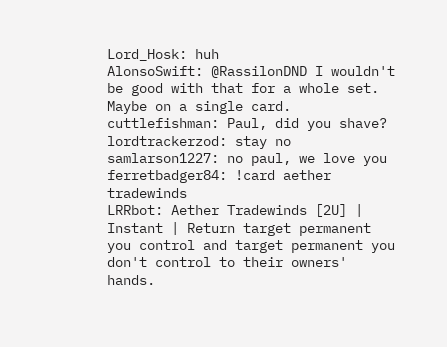Lord_Hosk: huh
AlonsoSwift: @RassilonDND I wouldn't be good with that for a whole set. Maybe on a single card.
cuttlefishman: Paul, did you shave?
lordtrackerzod: stay no
samlarson1227: no paul, we love you
ferretbadger84: !card aether tradewinds
LRRbot: Aether Tradewinds [2U] | Instant | Return target permanent you control and target permanent you don't control to their owners' hands.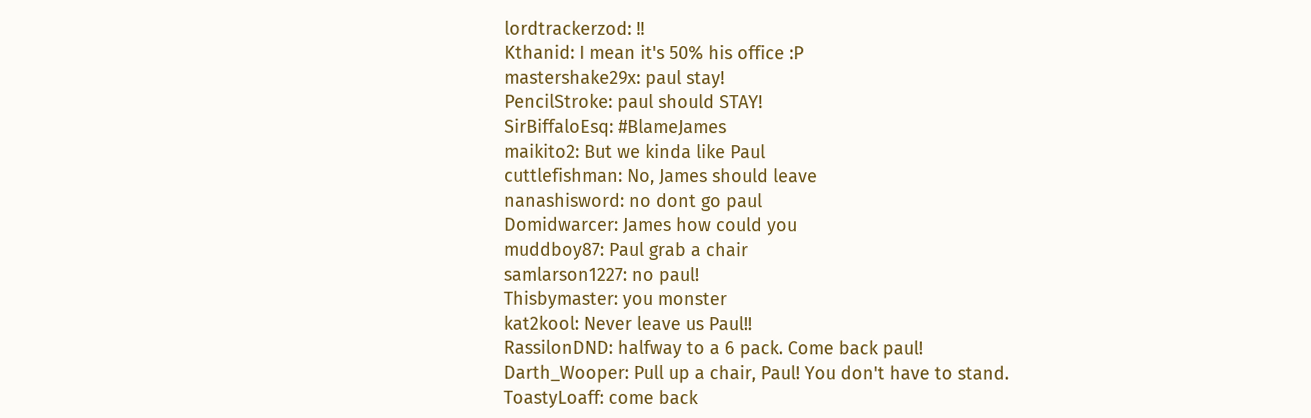lordtrackerzod: !!
Kthanid: I mean it's 50% his office :P
mastershake29x: paul stay!
PencilStroke: paul should STAY!
SirBiffaloEsq: #BlameJames
maikito2: But we kinda like Paul
cuttlefishman: No, James should leave
nanashisword: no dont go paul
Domidwarcer: James how could you
muddboy87: Paul grab a chair
samlarson1227: no paul!
Thisbymaster: you monster
kat2kool: Never leave us Paul!!
RassilonDND: halfway to a 6 pack. Come back paul!
Darth_Wooper: Pull up a chair, Paul! You don't have to stand.
ToastyLoaff: come back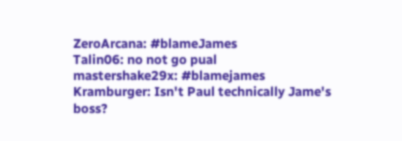ZeroArcana: #blameJames
Talin06: no not go pual
mastershake29x: #blamejames
Kramburger: Isn't Paul technically Jame's boss?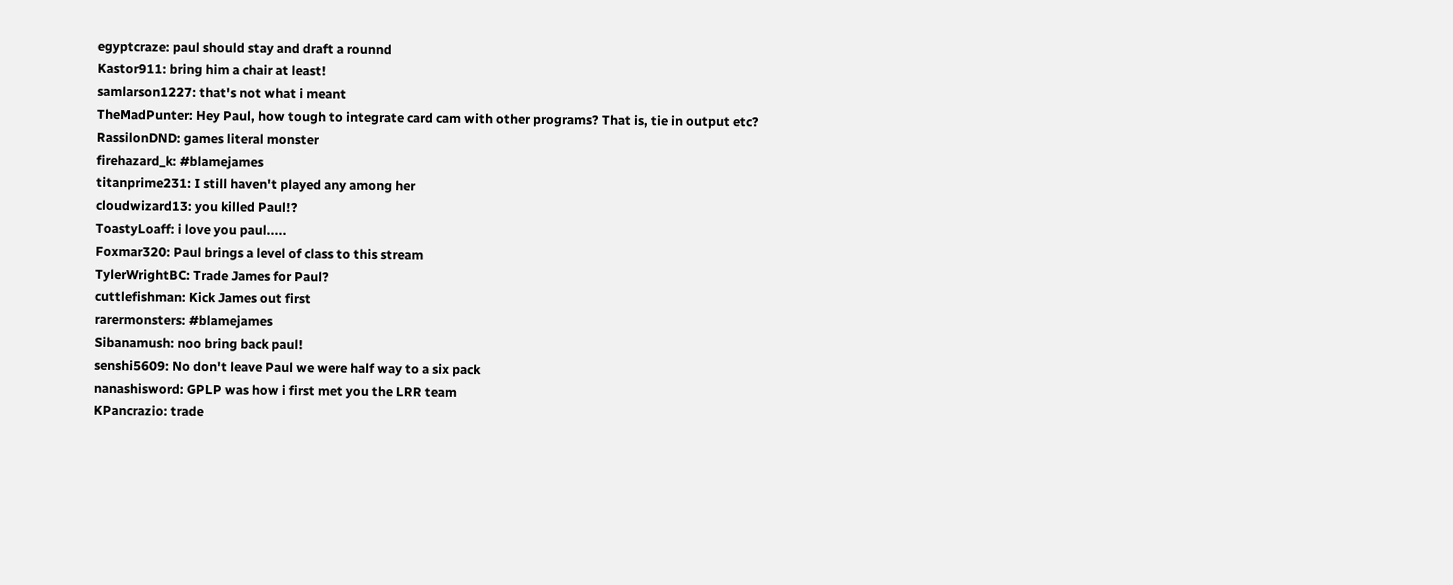egyptcraze: paul should stay and draft a rounnd
Kastor911: bring him a chair at least!
samlarson1227: that's not what i meant
TheMadPunter: Hey Paul, how tough to integrate card cam with other programs? That is, tie in output etc?
RassilonDND: games literal monster
firehazard_k: #blamejames
titanprime231: I still haven't played any among her
cloudwizard13: you killed Paul!?
ToastyLoaff: i love you paul.....
Foxmar320: Paul brings a level of class to this stream
TylerWrightBC: Trade James for Paul?
cuttlefishman: Kick James out first
rarermonsters: #blamejames
Sibanamush: noo bring back paul!
senshi5609: No don't leave Paul we were half way to a six pack
nanashisword: GPLP was how i first met you the LRR team
KPancrazio: trade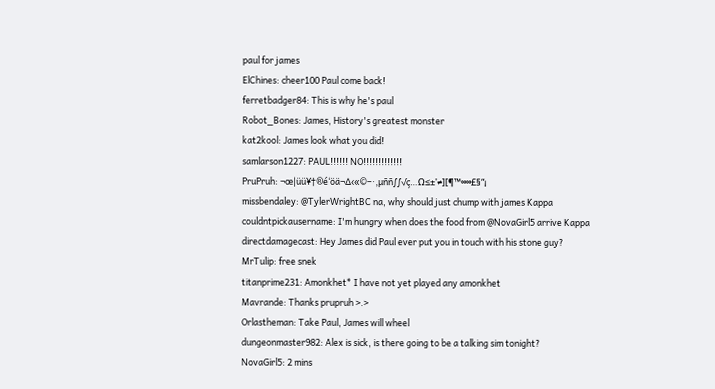paul for james
ElChines: cheer100 Paul come back!
ferretbadger84: This is why he's paul
Robot_Bones: James, History's greatest monster
kat2kool: James look what you did!
samlarson1227: PAUL!!!!!! NO!!!!!!!!!!!!!
PruPruh: ¬œ|üü¥†®é‘öä¬∆‹«©–·‚µññ∫∫√ç…Ω≤±'≠][¶™∞∞£§“¡
missbendaley: @TylerWrightBC na, why should just chump with james Kappa
couldntpickausername: I'm hungry when does the food from @NovaGirl5 arrive Kappa
directdamagecast: Hey James did Paul ever put you in touch with his stone guy?
MrTulip: free snek
titanprime231: Amonkhet* I have not yet played any amonkhet
Mavrande: Thanks prupruh >.>
Orlastheman: Take Paul, James will wheel
dungeonmaster982: Alex is sick, is there going to be a talking sim tonight?
NovaGirl5: 2 mins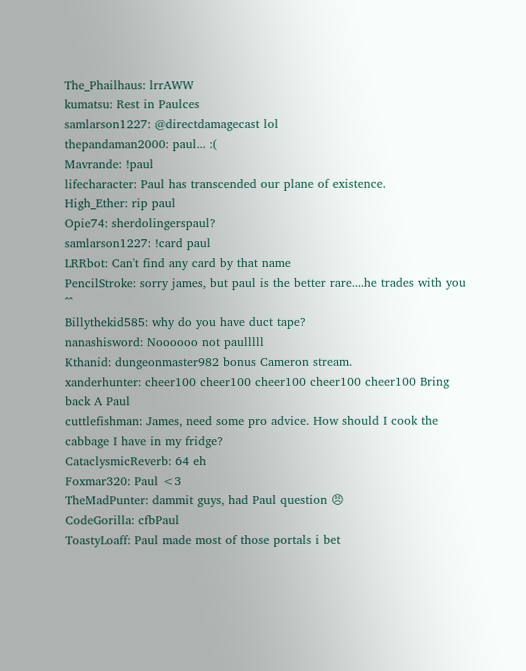The_Phailhaus: lrrAWW
kumatsu: Rest in Paulces
samlarson1227: @directdamagecast lol
thepandaman2000: paul... :(
Mavrande: !paul
lifecharacter: Paul has transcended our plane of existence.
High_Ether: rip paul
Opie74: sherdolingerspaul?
samlarson1227: !card paul
LRRbot: Can't find any card by that name
PencilStroke: sorry james, but paul is the better rare....he trades with you ^^
Billythekid585: why do you have duct tape?
nanashisword: Noooooo not paulllll
Kthanid: dungeonmaster982 bonus Cameron stream.
xanderhunter: cheer100 cheer100 cheer100 cheer100 cheer100 Bring back A Paul
cuttlefishman: James, need some pro advice. How should I cook the cabbage I have in my fridge?
CataclysmicReverb: 64 eh
Foxmar320: Paul <3
TheMadPunter: dammit guys, had Paul question 😠
CodeGorilla: cfbPaul
ToastyLoaff: Paul made most of those portals i bet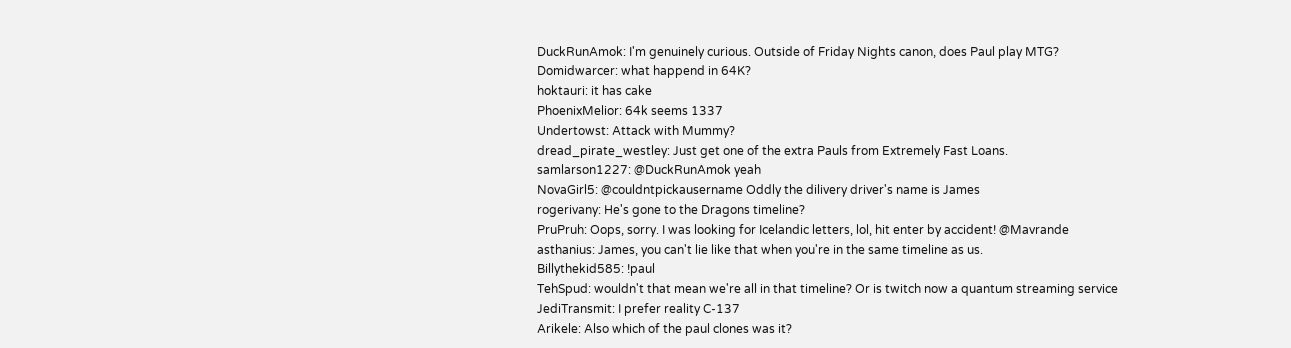DuckRunAmok: I'm genuinely curious. Outside of Friday Nights canon, does Paul play MTG?
Domidwarcer: what happend in 64K?
hoktauri: it has cake
PhoenixMelior: 64k seems 1337
Undertowst: Attack with Mummy?
dread_pirate_westley: Just get one of the extra Pauls from Extremely Fast Loans.
samlarson1227: @DuckRunAmok yeah
NovaGirl5: @couldntpickausername Oddly the dilivery driver's name is James
rogerivany: He's gone to the Dragons timeline?
PruPruh: Oops, sorry. I was looking for Icelandic letters, lol, hit enter by accident! @Mavrande
asthanius: James, you can't lie like that when you're in the same timeline as us.
Billythekid585: !paul
TehSpud: wouldn't that mean we're all in that timeline? Or is twitch now a quantum streaming service
JediTransmit: I prefer reality C-137
Arikele: Also which of the paul clones was it?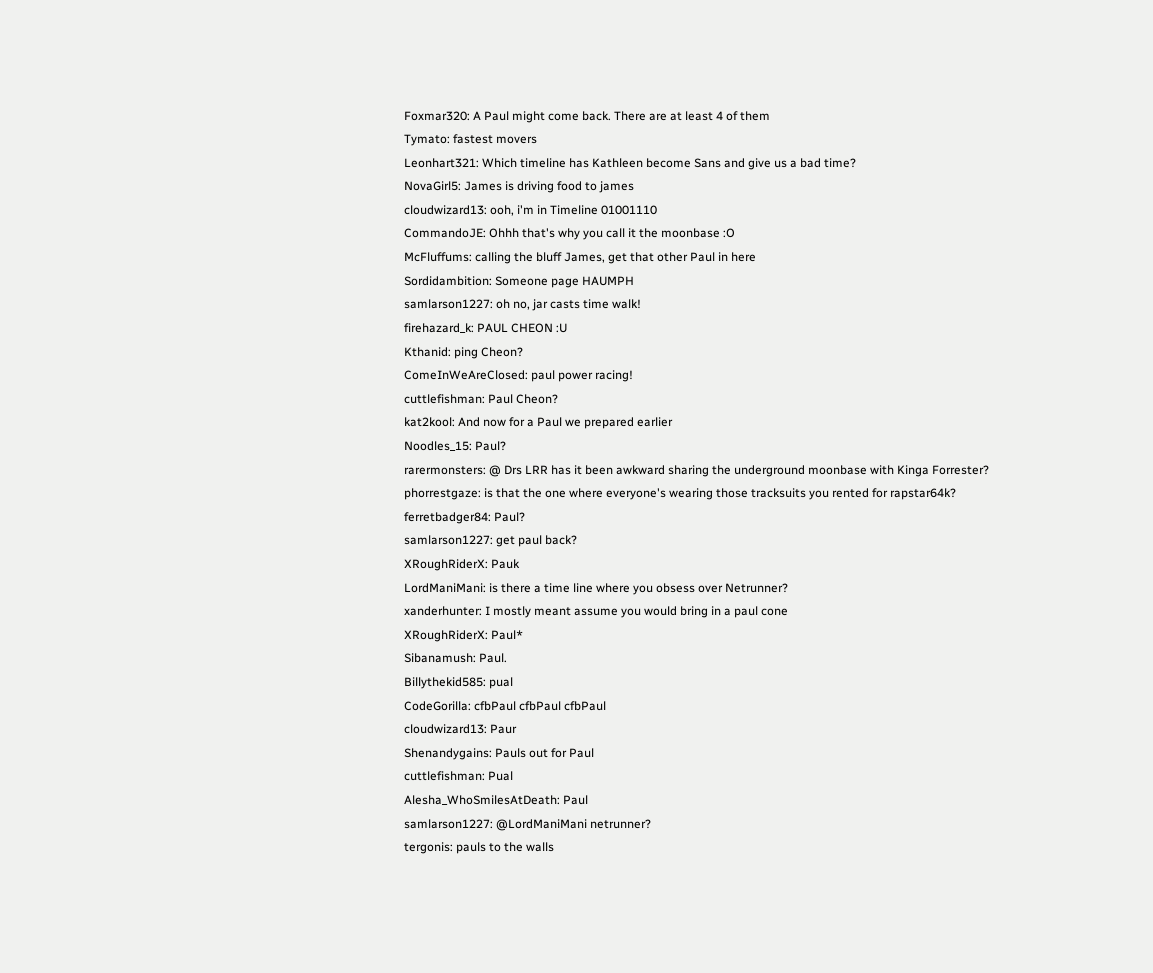Foxmar320: A Paul might come back. There are at least 4 of them
Tymato: fastest movers
Leonhart321: Which timeline has Kathleen become Sans and give us a bad time?
NovaGirl5: James is driving food to james
cloudwizard13: ooh, i'm in Timeline 01001110
CommandoJE: Ohhh that's why you call it the moonbase :O
McFluffums: calling the bluff James, get that other Paul in here
Sordidambition: Someone page HAUMPH
samlarson1227: oh no, jar casts time walk!
firehazard_k: PAUL CHEON :U
Kthanid: ping Cheon?
ComeInWeAreClosed: paul power racing!
cuttlefishman: Paul Cheon?
kat2kool: And now for a Paul we prepared earlier
Noodles_15: Paul?
rarermonsters: @ Drs LRR has it been awkward sharing the underground moonbase with Kinga Forrester?
phorrestgaze: is that the one where everyone's wearing those tracksuits you rented for rapstar64k?
ferretbadger84: Paul?
samlarson1227: get paul back?
XRoughRiderX: Pauk
LordManiMani: is there a time line where you obsess over Netrunner?
xanderhunter: I mostly meant assume you would bring in a paul cone
XRoughRiderX: Paul*
Sibanamush: Paul.
Billythekid585: pual
CodeGorilla: cfbPaul cfbPaul cfbPaul
cloudwizard13: Paur
Shenandygains: Pauls out for Paul
cuttlefishman: Pual
Alesha_WhoSmilesAtDeath: Paul
samlarson1227: @LordManiMani netrunner?
tergonis: pauls to the walls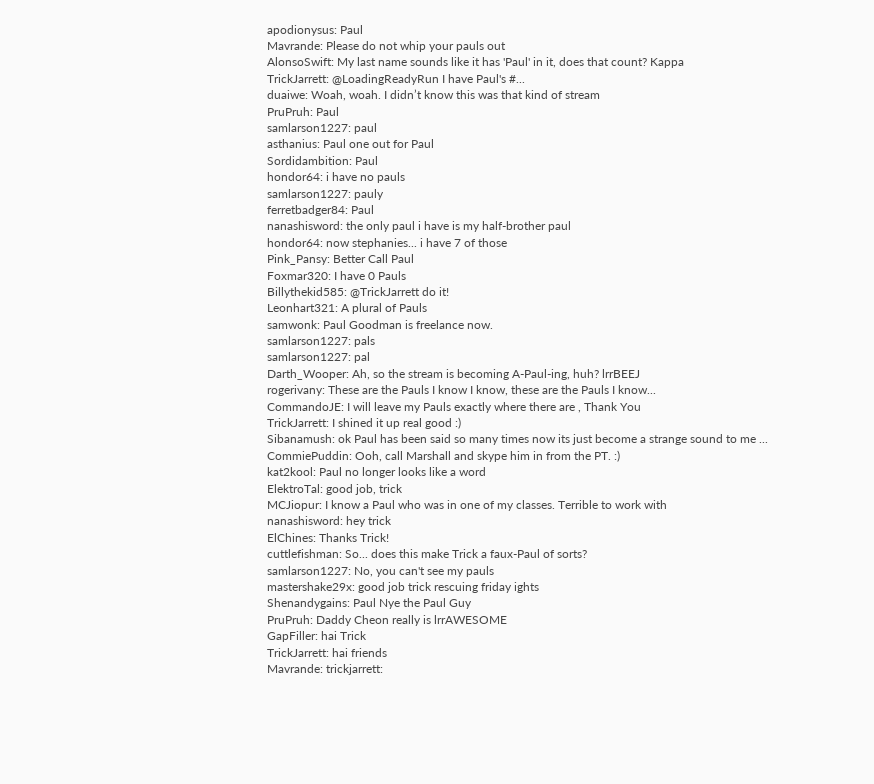apodionysus: Paul
Mavrande: Please do not whip your pauls out
AlonsoSwift: My last name sounds like it has 'Paul' in it, does that count? Kappa
TrickJarrett: @LoadingReadyRun I have Paul's #...
duaiwe: Woah, woah. I didn’t know this was that kind of stream
PruPruh: Paul
samlarson1227: paul
asthanius: Paul one out for Paul
Sordidambition: Paul
hondor64: i have no pauls
samlarson1227: pauly
ferretbadger84: Paul
nanashisword: the only paul i have is my half-brother paul
hondor64: now stephanies... i have 7 of those
Pink_Pansy: Better Call Paul
Foxmar320: I have 0 Pauls
Billythekid585: @TrickJarrett do it!
Leonhart321: A plural of Pauls
samwonk: Paul Goodman is freelance now.
samlarson1227: pals
samlarson1227: pal
Darth_Wooper: Ah, so the stream is becoming A-Paul-ing, huh? lrrBEEJ
rogerivany: These are the Pauls I know I know, these are the Pauls I know...
CommandoJE: I will leave my Pauls exactly where there are , Thank You
TrickJarrett: I shined it up real good :)
Sibanamush: ok Paul has been said so many times now its just become a strange sound to me ...
CommiePuddin: Ooh, call Marshall and skype him in from the PT. :)
kat2kool: Paul no longer looks like a word
ElektroTal: good job, trick
MCJiopur: I know a Paul who was in one of my classes. Terrible to work with
nanashisword: hey trick
ElChines: Thanks Trick!
cuttlefishman: So... does this make Trick a faux-Paul of sorts?
samlarson1227: No, you can't see my pauls
mastershake29x: good job trick rescuing friday ights
Shenandygains: Paul Nye the Paul Guy
PruPruh: Daddy Cheon really is lrrAWESOME
GapFiller: hai Trick
TrickJarrett: hai friends
Mavrande: trickjarrett: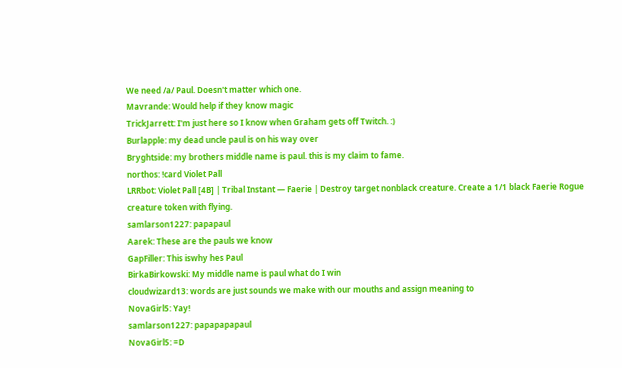We need /a/ Paul. Doesn't matter which one.
Mavrande: Would help if they know magic
TrickJarrett: I'm just here so I know when Graham gets off Twitch. :)
Burlapple: my dead uncle paul is on his way over
Bryghtside: my brothers middle name is paul. this is my claim to fame.
northos: !card Violet Pall
LRRbot: Violet Pall [4B] | Tribal Instant — Faerie | Destroy target nonblack creature. Create a 1/1 black Faerie Rogue creature token with flying.
samlarson1227: papapaul
Aarek: These are the pauls we know
GapFiller: This iswhy hes Paul
BirkaBirkowski: My middle name is paul what do I win
cloudwizard13: words are just sounds we make with our mouths and assign meaning to
NovaGirl5: Yay!
samlarson1227: papapapapaul
NovaGirl5: =D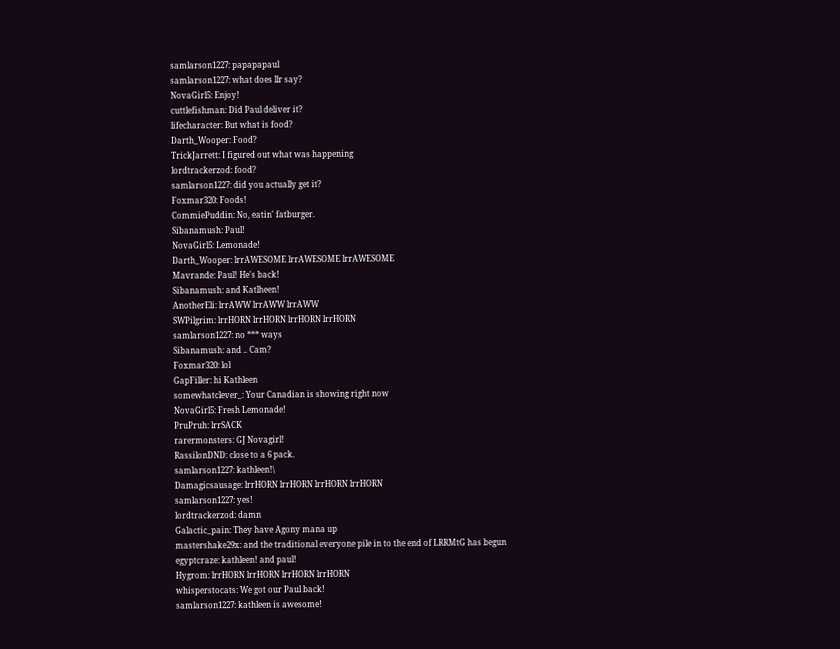samlarson1227: papapapaul
samlarson1227: what does llr say?
NovaGirl5: Enjoy!
cuttlefishman: Did Paul deliver it?
lifecharacter: But what is food?
Darth_Wooper: Food?
TrickJarrett: I figured out what was happening
lordtrackerzod: food?
samlarson1227: did you actually get it?
Foxmar320: Foods!
CommiePuddin: No, eatin' fatburger.
Sibanamush: Paul!
NovaGirl5: Lemonade!
Darth_Wooper: lrrAWESOME lrrAWESOME lrrAWESOME
Mavrande: Paul! He's back!
Sibanamush: and Katlheen!
AnotherEli: lrrAWW lrrAWW lrrAWW
SWPilgrim: lrrHORN lrrHORN lrrHORN lrrHORN
samlarson1227: no *** ways
Sibanamush: and .. Cam?
Foxmar320: lol
GapFiller: hi Kathleen
somewhatclever_: Your Canadian is showing right now
NovaGirl5: Fresh Lemonade!
PruPruh: lrrSACK
rarermonsters: GJ Novagirl!
RassilonDND: close to a 6 pack.
samlarson1227: kathleen!\
Damagicsausage: lrrHORN lrrHORN lrrHORN lrrHORN
samlarson1227: yes!
lordtrackerzod: damn
Galactic_pain: They have Agony mana up
mastershake29x: and the traditional everyone pile in to the end of LRRMtG has begun
egyptcraze: kathleen! and paul!
Hygrom: lrrHORN lrrHORN lrrHORN lrrHORN
whisperstocats: We got our Paul back!
samlarson1227: kathleen is awesome!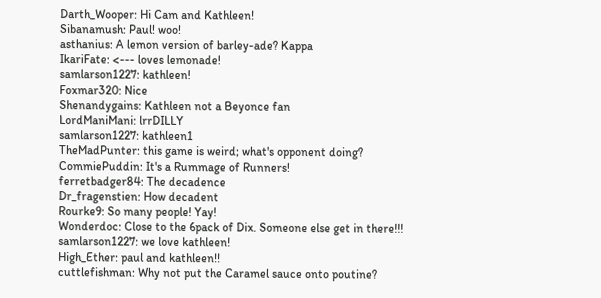Darth_Wooper: Hi Cam and Kathleen!
Sibanamush: Paul! woo!
asthanius: A lemon version of barley-ade? Kappa
IkariFate: <--- loves lemonade!
samlarson1227: kathleen!
Foxmar320: Nice
Shenandygains: Kathleen not a Beyonce fan
LordManiMani: lrrDILLY
samlarson1227: kathleen1
TheMadPunter: this game is weird; what's opponent doing?
CommiePuddin: It's a Rummage of Runners!
ferretbadger84: The decadence
Dr_fragenstien: How decadent
Rourke9: So many people! Yay!
Wonderdoc: Close to the 6pack of Dix. Someone else get in there!!!
samlarson1227: we love kathleen!
High_Ether: paul and kathleen!!
cuttlefishman: Why not put the Caramel sauce onto poutine?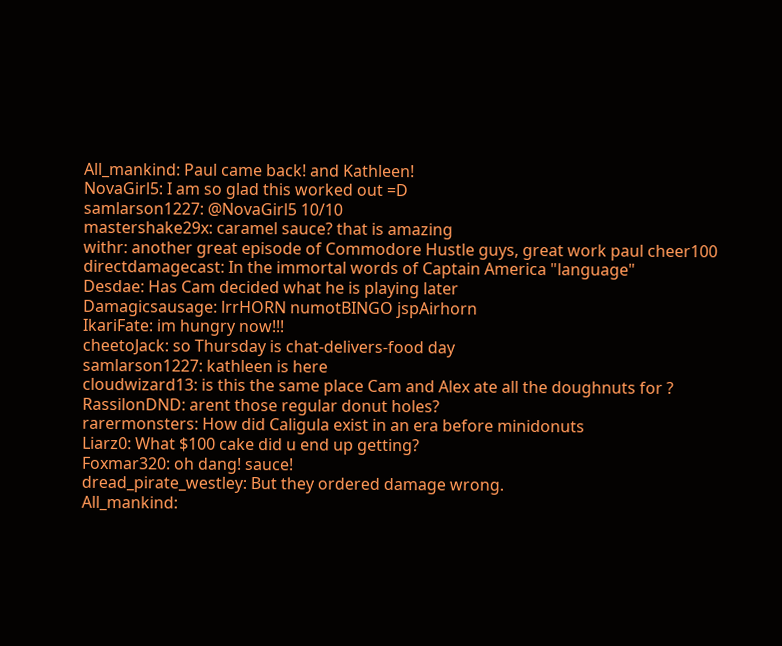All_mankind: Paul came back! and Kathleen!
NovaGirl5: I am so glad this worked out =D
samlarson1227: @NovaGirl5 10/10
mastershake29x: caramel sauce? that is amazing
withr: another great episode of Commodore Hustle guys, great work paul cheer100
directdamagecast: In the immortal words of Captain America "language"
Desdae: Has Cam decided what he is playing later
Damagicsausage: lrrHORN numotBINGO jspAirhorn
IkariFate: im hungry now!!!
cheetoJack: so Thursday is chat-delivers-food day
samlarson1227: kathleen is here
cloudwizard13: is this the same place Cam and Alex ate all the doughnuts for ?
RassilonDND: arent those regular donut holes?
rarermonsters: How did Caligula exist in an era before minidonuts
Liarz0: What $100 cake did u end up getting?
Foxmar320: oh dang! sauce!
dread_pirate_westley: But they ordered damage wrong.
All_mankind: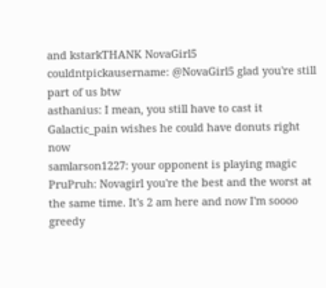and kstarkTHANK NovaGirl5
couldntpickausername: @NovaGirl5 glad you're still part of us btw
asthanius: I mean, you still have to cast it
Galactic_pain wishes he could have donuts right now
samlarson1227: your opponent is playing magic
PruPruh: Novagirl you're the best and the worst at the same time. It's 2 am here and now I'm soooo greedy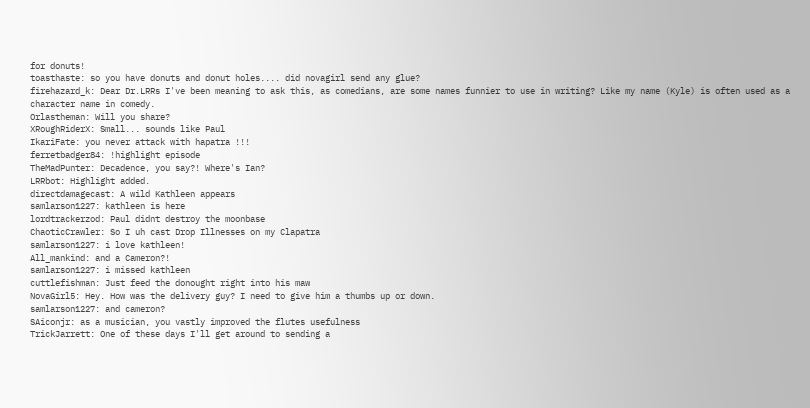for donuts!
toasthaste: so you have donuts and donut holes.... did novagirl send any glue?
firehazard_k: Dear Dr.LRRs I've been meaning to ask this, as comedians, are some names funnier to use in writing? Like my name (Kyle) is often used as a character name in comedy.
Orlastheman: Will you share?
XRoughRiderX: Small... sounds like Paul
IkariFate: you never attack with hapatra !!!
ferretbadger84: !highlight episode
TheMadPunter: Decadence, you say?! Where's Ian?
LRRbot: Highlight added.
directdamagecast: A wild Kathleen appears
samlarson1227: kathleen is here
lordtrackerzod: Paul didnt destroy the moonbase
ChaoticCrawler: So I uh cast Drop Illnesses on my Clapatra
samlarson1227: i love kathleen!
All_mankind: and a Cameron?!
samlarson1227: i missed kathleen
cuttlefishman: Just feed the donought right into his maw
NovaGirl5: Hey. How was the delivery guy? I need to give him a thumbs up or down.
samlarson1227: and cameron?
SAiconjr: as a musician, you vastly improved the flutes usefulness
TrickJarrett: One of these days I'll get around to sending a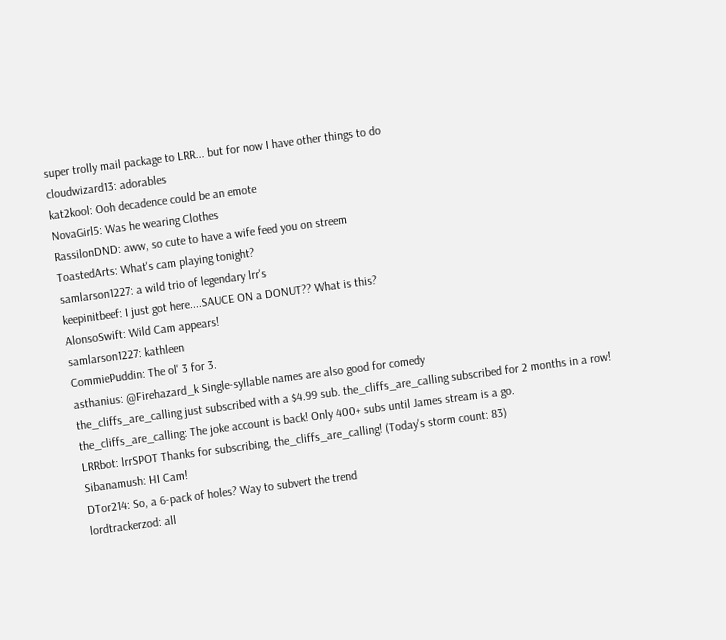super trolly mail package to LRR... but for now I have other things to do
cloudwizard13: adorables
kat2kool: Ooh decadence could be an emote
NovaGirl5: Was he wearing Clothes
RassilonDND: aww, so cute to have a wife feed you on streem
ToastedArts: What's cam playing tonight?
samlarson1227: a wild trio of legendary lrr's
keepinitbeef: I just got here....SAUCE ON a DONUT?? What is this?
AlonsoSwift: Wild Cam appears!
samlarson1227: kathleen
CommiePuddin: The ol' 3 for 3.
asthanius: @Firehazard_k Single-syllable names are also good for comedy
the_cliffs_are_calling just subscribed with a $4.99 sub. the_cliffs_are_calling subscribed for 2 months in a row!
the_cliffs_are_calling: The joke account is back! Only 400+ subs until James stream is a go.
LRRbot: lrrSPOT Thanks for subscribing, the_cliffs_are_calling! (Today's storm count: 83)
Sibanamush: HI Cam!
DTor214: So, a 6-pack of holes? Way to subvert the trend
lordtrackerzod: all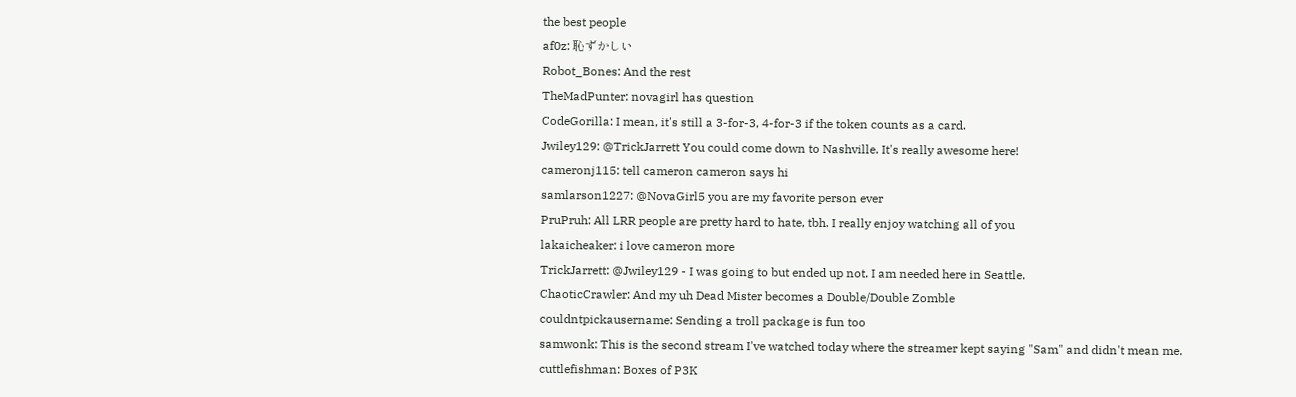the best people
af0z: 恥ずかしい
Robot_Bones: And the rest
TheMadPunter: novagirl has question
CodeGorilla: I mean, it's still a 3-for-3, 4-for-3 if the token counts as a card.
Jwiley129: @TrickJarrett You could come down to Nashville. It's really awesome here!
cameronj115: tell cameron cameron says hi
samlarson1227: @NovaGirl5 you are my favorite person ever
PruPruh: All LRR people are pretty hard to hate, tbh. I really enjoy watching all of you
lakaicheaker: i love cameron more
TrickJarrett: @Jwiley129 - I was going to but ended up not. I am needed here in Seattle.
ChaoticCrawler: And my uh Dead Mister becomes a Double/Double Zomble
couldntpickausername: Sending a troll package is fun too
samwonk: This is the second stream I've watched today where the streamer kept saying "Sam" and didn't mean me.
cuttlefishman: Boxes of P3K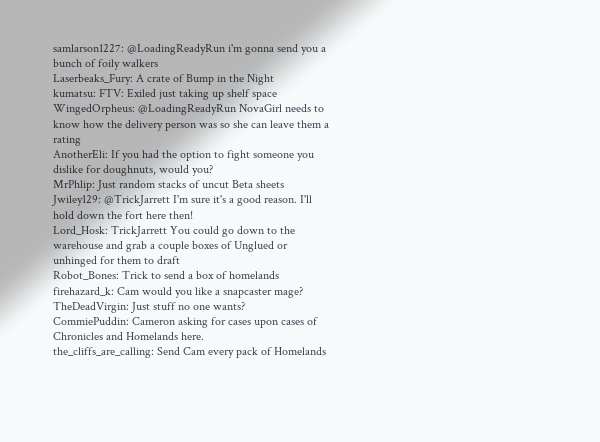samlarson1227: @LoadingReadyRun i'm gonna send you a bunch of foily walkers
Laserbeaks_Fury: A crate of Bump in the Night
kumatsu: FTV: Exiled just taking up shelf space
WingedOrpheus: @LoadingReadyRun NovaGirl needs to know how the delivery person was so she can leave them a rating
AnotherEli: If you had the option to fight someone you dislike for doughnuts, would you?
MrPhlip: Just random stacks of uncut Beta sheets
Jwiley129: @TrickJarrett I'm sure it's a good reason. I'll hold down the fort here then!
Lord_Hosk: TrickJarrett You could go down to the warehouse and grab a couple boxes of Unglued or unhinged for them to draft
Robot_Bones: Trick to send a box of homelands
firehazard_k: Cam would you like a snapcaster mage?
TheDeadVirgin: Just stuff no one wants?
CommiePuddin: Cameron asking for cases upon cases of Chronicles and Homelands here.
the_cliffs_are_calling: Send Cam every pack of Homelands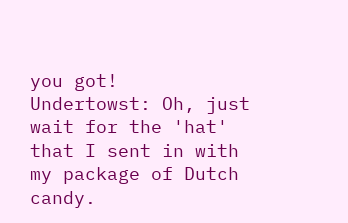you got!
Undertowst: Oh, just wait for the 'hat' that I sent in with my package of Dutch candy.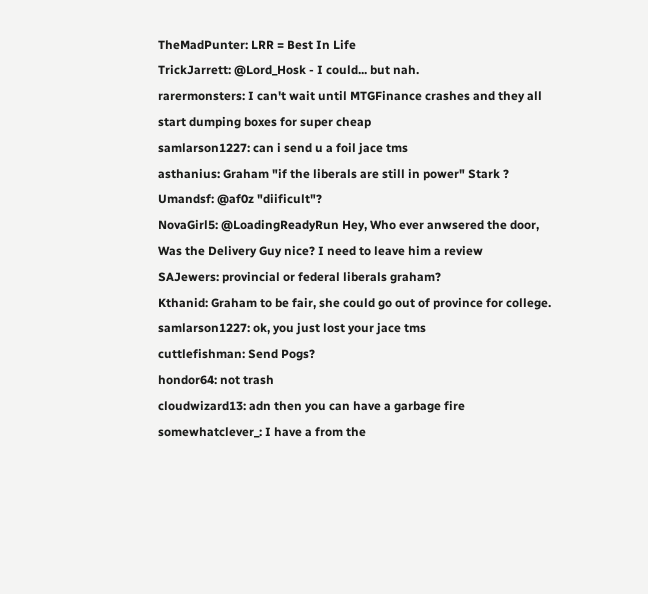TheMadPunter: LRR = Best In Life
TrickJarrett: @Lord_Hosk - I could... but nah.
rarermonsters: I can't wait until MTGFinance crashes and they all start dumping boxes for super cheap
samlarson1227: can i send u a foil jace tms
asthanius: Graham "if the liberals are still in power" Stark ?
Umandsf: @af0z "diificult"?
NovaGirl5: @LoadingReadyRun Hey, Who ever anwsered the door, Was the Delivery Guy nice? I need to leave him a review
SAJewers: provincial or federal liberals graham?
Kthanid: Graham to be fair, she could go out of province for college.
samlarson1227: ok, you just lost your jace tms
cuttlefishman: Send Pogs?
hondor64: not trash
cloudwizard13: adn then you can have a garbage fire
somewhatclever_: I have a from the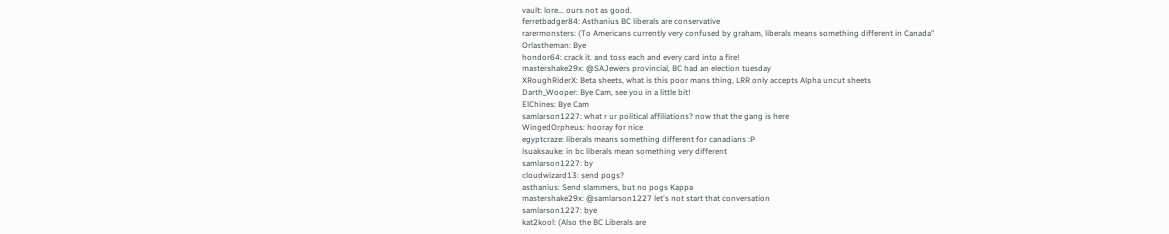vault: lore... ours not as good.
ferretbadger84: Asthanius BC liberals are conservative
rarermonsters: (To Americans currently very confused by graham, liberals means something different in Canada"
Orlastheman: Bye
hondor64: crack it. and toss each and every card into a fire!
mastershake29x: @SAJewers provincial, BC had an election tuesday
XRoughRiderX: Beta sheets, what is this poor mans thing, LRR only accepts Alpha uncut sheets
Darth_Wooper: Bye Cam, see you in a little bit!
ElChines: Bye Cam
samlarson1227: what r ur political affiliations? now that the gang is here
WingedOrpheus: hooray for nice
egyptcraze: liberals means something different for canadians :P
lsuaksauke: in bc liberals mean something very different
samlarson1227: by
cloudwizard13: send pogs?
asthanius: Send slammers, but no pogs Kappa
mastershake29x: @samlarson1227 let's not start that conversation
samlarson1227: bye
kat2kool: (Also the BC Liberals are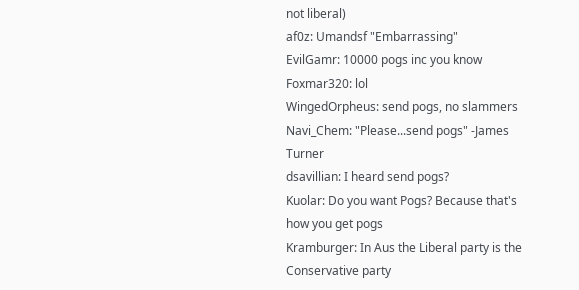not liberal)
af0z: Umandsf "Embarrassing"
EvilGamr: 10000 pogs inc you know
Foxmar320: lol
WingedOrpheus: send pogs, no slammers
Navi_Chem: "Please...send pogs" -James Turner
dsavillian: I heard send pogs?
Kuolar: Do you want Pogs? Because that's how you get pogs
Kramburger: In Aus the Liberal party is the Conservative party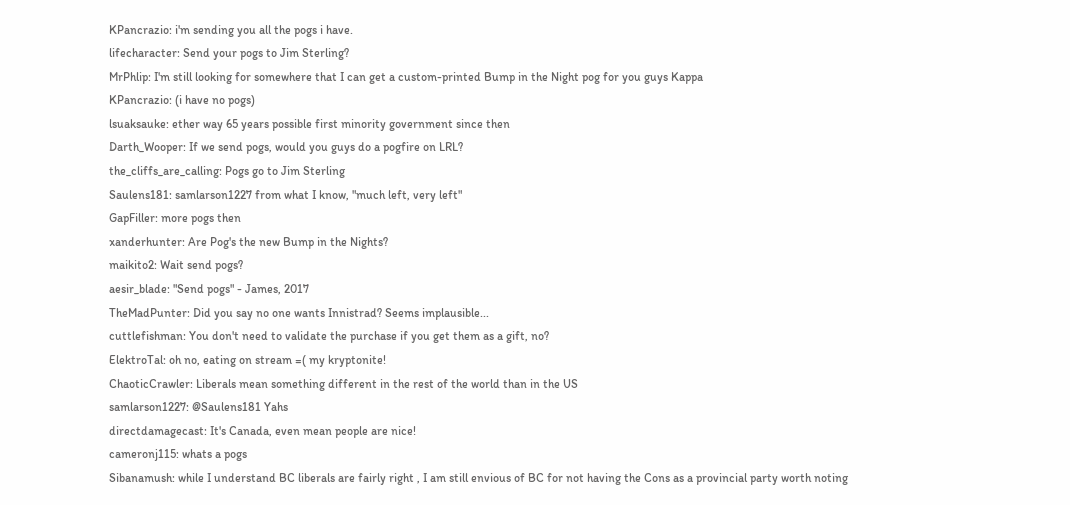KPancrazio: i'm sending you all the pogs i have.
lifecharacter: Send your pogs to Jim Sterling?
MrPhlip: I'm still looking for somewhere that I can get a custom-printed Bump in the Night pog for you guys Kappa
KPancrazio: (i have no pogs)
lsuaksauke: ether way 65 years possible first minority government since then
Darth_Wooper: If we send pogs, would you guys do a pogfire on LRL?
the_cliffs_are_calling: Pogs go to Jim Sterling
Saulens181: samlarson1227 from what I know, "much left, very left"
GapFiller: more pogs then
xanderhunter: Are Pog's the new Bump in the Nights?
maikito2: Wait send pogs?
aesir_blade: "Send pogs" - James, 2017
TheMadPunter: Did you say no one wants Innistrad? Seems implausible...
cuttlefishman: You don't need to validate the purchase if you get them as a gift, no?
ElektroTal: oh no, eating on stream =( my kryptonite!
ChaoticCrawler: Liberals mean something different in the rest of the world than in the US
samlarson1227: @Saulens181 Yahs
directdamagecast: It's Canada, even mean people are nice!
cameronj115: whats a pogs
Sibanamush: while I understand BC liberals are fairly right , I am still envious of BC for not having the Cons as a provincial party worth noting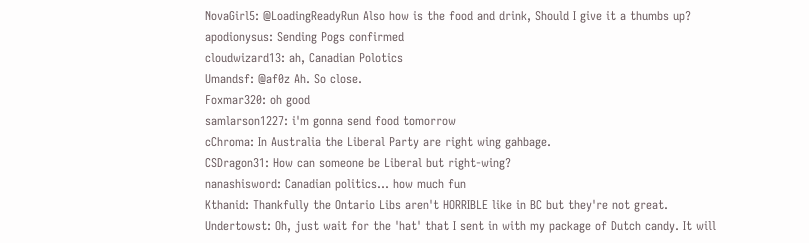NovaGirl5: @LoadingReadyRun Also how is the food and drink, Should I give it a thumbs up?
apodionysus: Sending Pogs confirmed
cloudwizard13: ah, Canadian Polotics
Umandsf: @af0z Ah. So close.
Foxmar320: oh good
samlarson1227: i'm gonna send food tomorrow
cChroma: In Australia the Liberal Party are right wing gahbage.
CSDragon31: How can someone be Liberal but right-wing?
nanashisword: Canadian politics... how much fun
Kthanid: Thankfully the Ontario Libs aren't HORRIBLE like in BC but they're not great.
Undertowst: Oh, just wait for the 'hat' that I sent in with my package of Dutch candy. It will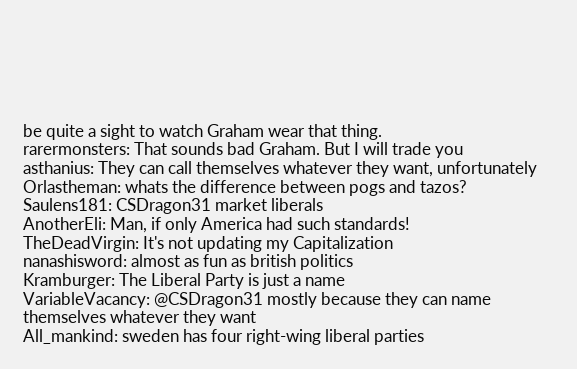be quite a sight to watch Graham wear that thing.
rarermonsters: That sounds bad Graham. But I will trade you
asthanius: They can call themselves whatever they want, unfortunately
Orlastheman: whats the difference between pogs and tazos?
Saulens181: CSDragon31 market liberals
AnotherEli: Man, if only America had such standards!
TheDeadVirgin: It's not updating my Capitalization
nanashisword: almost as fun as british politics
Kramburger: The Liberal Party is just a name
VariableVacancy: @CSDragon31 mostly because they can name themselves whatever they want
All_mankind: sweden has four right-wing liberal parties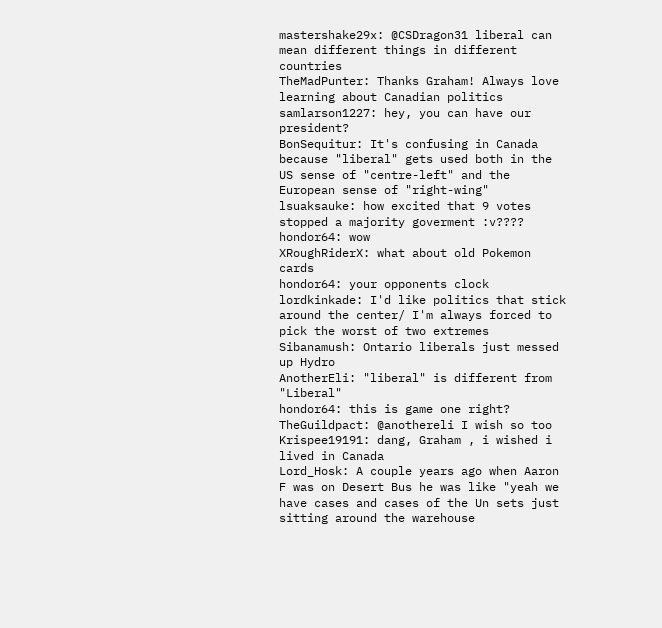mastershake29x: @CSDragon31 liberal can mean different things in different countries
TheMadPunter: Thanks Graham! Always love learning about Canadian politics
samlarson1227: hey, you can have our president?
BonSequitur: It's confusing in Canada because "liberal" gets used both in the US sense of "centre-left" and the European sense of "right-wing"
lsuaksauke: how excited that 9 votes stopped a majority goverment :v????
hondor64: wow
XRoughRiderX: what about old Pokemon cards
hondor64: your opponents clock
lordkinkade: I'd like politics that stick around the center/ I'm always forced to pick the worst of two extremes
Sibanamush: Ontario liberals just messed up Hydro
AnotherEli: "liberal" is different from "Liberal"
hondor64: this is game one right?
TheGuildpact: @anothereli I wish so too
Krispee19191: dang, Graham , i wished i lived in Canada
Lord_Hosk: A couple years ago when Aaron F was on Desert Bus he was like "yeah we have cases and cases of the Un sets just sitting around the warehouse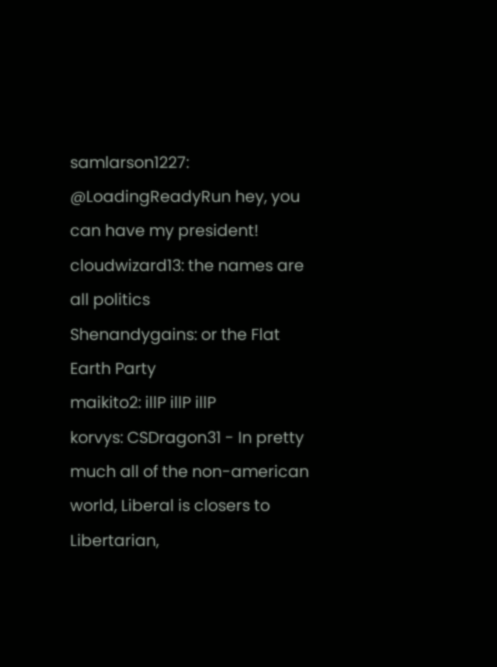samlarson1227: @LoadingReadyRun hey, you can have my president!
cloudwizard13: the names are all politics
Shenandygains: or the Flat Earth Party
maikito2: illP illP illP
korvys: CSDragon31 - In pretty much all of the non-american world, Liberal is closers to Libertarian,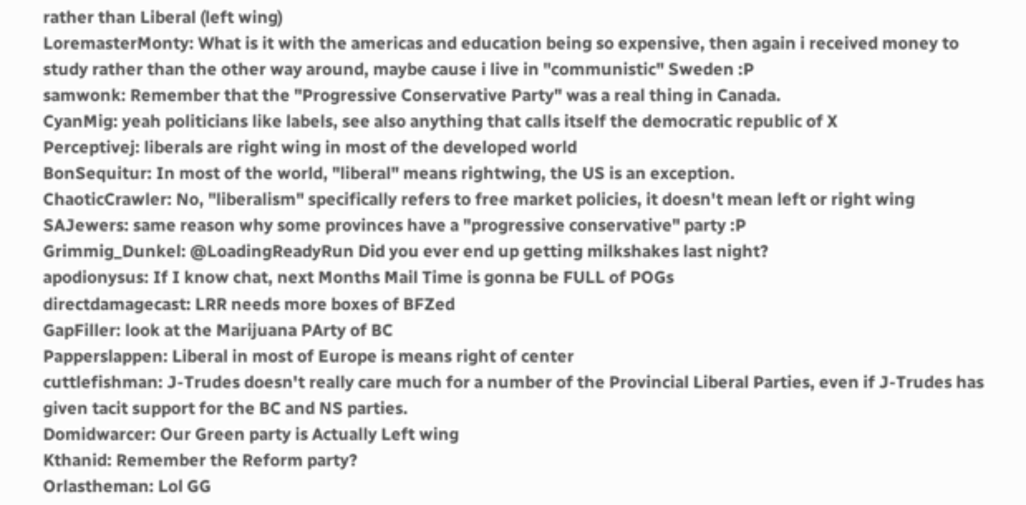rather than Liberal (left wing)
LoremasterMonty: What is it with the americas and education being so expensive, then again i received money to study rather than the other way around, maybe cause i live in "communistic" Sweden :P
samwonk: Remember that the "Progressive Conservative Party" was a real thing in Canada.
CyanMig: yeah politicians like labels, see also anything that calls itself the democratic republic of X
Perceptivej: liberals are right wing in most of the developed world
BonSequitur: In most of the world, "liberal" means rightwing, the US is an exception.
ChaoticCrawler: No, "liberalism" specifically refers to free market policies, it doesn't mean left or right wing
SAJewers: same reason why some provinces have a "progressive conservative" party :P
Grimmig_Dunkel: @LoadingReadyRun Did you ever end up getting milkshakes last night?
apodionysus: If I know chat, next Months Mail Time is gonna be FULL of POGs
directdamagecast: LRR needs more boxes of BFZed
GapFiller: look at the Marijuana PArty of BC
Papperslappen: Liberal in most of Europe is means right of center
cuttlefishman: J-Trudes doesn't really care much for a number of the Provincial Liberal Parties, even if J-Trudes has given tacit support for the BC and NS parties.
Domidwarcer: Our Green party is Actually Left wing
Kthanid: Remember the Reform party?
Orlastheman: Lol GG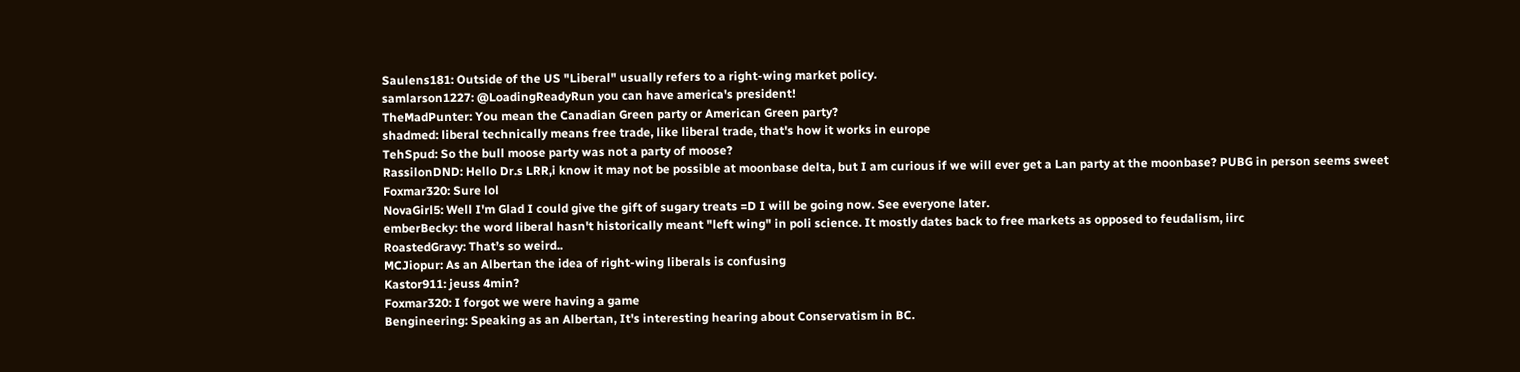Saulens181: Outside of the US "Liberal" usually refers to a right-wing market policy.
samlarson1227: @LoadingReadyRun you can have america's president!
TheMadPunter: You mean the Canadian Green party or American Green party?
shadmed: liberal technically means free trade, like liberal trade, that's how it works in europe
TehSpud: So the bull moose party was not a party of moose?
RassilonDND: Hello Dr.s LRR,i know it may not be possible at moonbase delta, but I am curious if we will ever get a Lan party at the moonbase? PUBG in person seems sweet
Foxmar320: Sure lol
NovaGirl5: Well I'm Glad I could give the gift of sugary treats =D I will be going now. See everyone later.
emberBecky: the word liberal hasn't historically meant "left wing" in poli science. It mostly dates back to free markets as opposed to feudalism, iirc
RoastedGravy: That’s so weird..
MCJiopur: As an Albertan the idea of right-wing liberals is confusing
Kastor911: jeuss 4min?
Foxmar320: I forgot we were having a game
Bengineering: Speaking as an Albertan, It's interesting hearing about Conservatism in BC.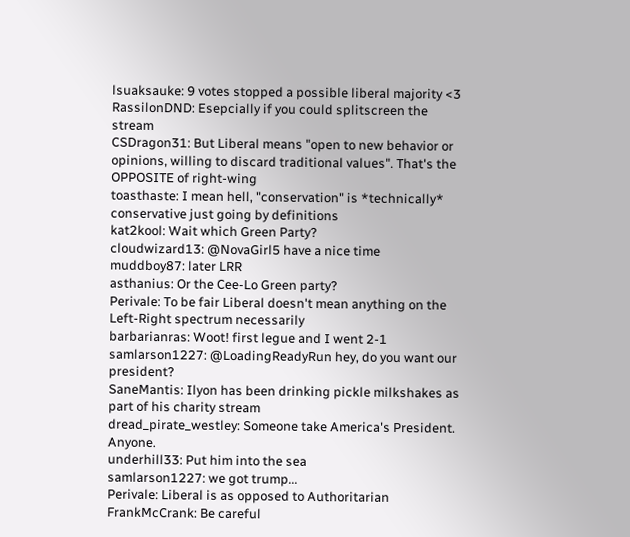lsuaksauke: 9 votes stopped a possible liberal majority <3
RassilonDND: Esepcially if you could splitscreen the stream
CSDragon31: But Liberal means "open to new behavior or opinions, willing to discard traditional values". That's the OPPOSITE of right-wing
toasthaste: I mean hell, "conservation" is *technically* conservative just going by definitions
kat2kool: Wait which Green Party?
cloudwizard13: @NovaGirl5 have a nice time
muddboy87: later LRR
asthanius: Or the Cee-Lo Green party?
Perivale: To be fair Liberal doesn't mean anything on the Left-Right spectrum necessarily
barbarianras: Woot! first legue and I went 2-1
samlarson1227: @LoadingReadyRun hey, do you want our president?
SaneMantis: Ilyon has been drinking pickle milkshakes as part of his charity stream
dread_pirate_westley: Someone take America's President. Anyone.
underhill33: Put him into the sea
samlarson1227: we got trump...
Perivale: Liberal is as opposed to Authoritarian
FrankMcCrank: Be careful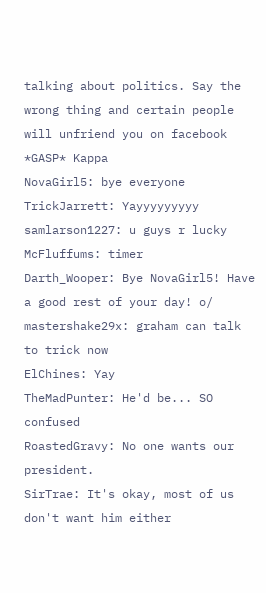talking about politics. Say the wrong thing and certain people will unfriend you on facebook *GASP* Kappa
NovaGirl5: bye everyone
TrickJarrett: Yayyyyyyyyy
samlarson1227: u guys r lucky
McFluffums: timer
Darth_Wooper: Bye NovaGirl5! Have a good rest of your day! o/
mastershake29x: graham can talk to trick now
ElChines: Yay
TheMadPunter: He'd be... SO confused
RoastedGravy: No one wants our president.
SirTrae: It's okay, most of us don't want him either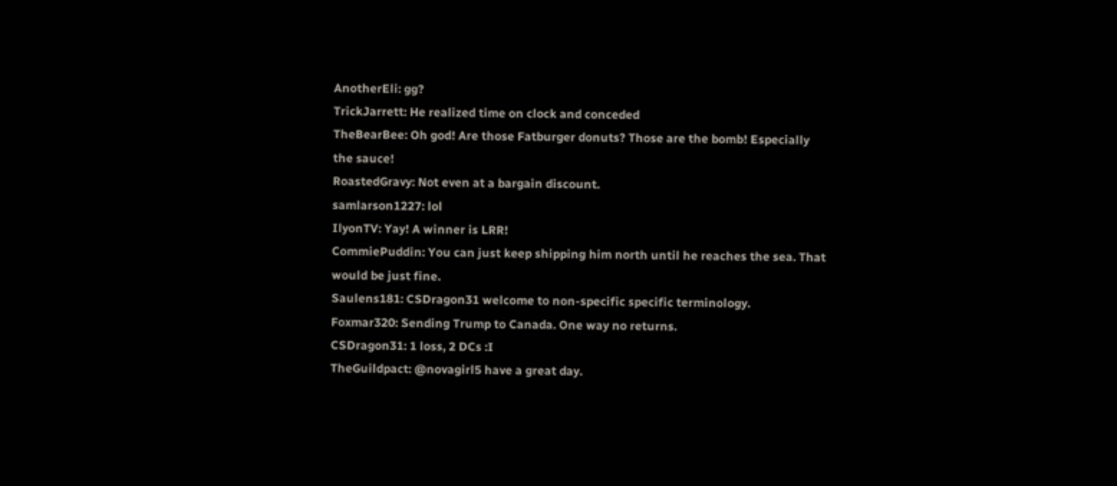AnotherEli: gg?
TrickJarrett: He realized time on clock and conceded
TheBearBee: Oh god! Are those Fatburger donuts? Those are the bomb! Especially the sauce!
RoastedGravy: Not even at a bargain discount.
samlarson1227: lol
IlyonTV: Yay! A winner is LRR!
CommiePuddin: You can just keep shipping him north until he reaches the sea. That would be just fine.
Saulens181: CSDragon31 welcome to non-specific specific terminology.
Foxmar320: Sending Trump to Canada. One way no returns.
CSDragon31: 1 loss, 2 DCs :I
TheGuildpact: @novagirl5 have a great day.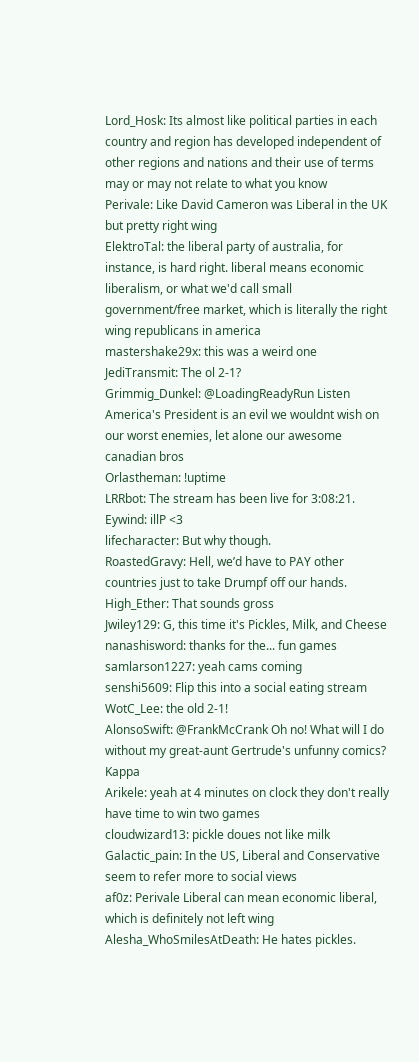Lord_Hosk: Its almost like political parties in each country and region has developed independent of other regions and nations and their use of terms may or may not relate to what you know
Perivale: Like David Cameron was Liberal in the UK but pretty right wing
ElektroTal: the liberal party of australia, for instance, is hard right. liberal means economic liberalism, or what we'd call small government/free market, which is literally the right wing republicans in america
mastershake29x: this was a weird one
JediTransmit: The ol 2-1?
Grimmig_Dunkel: @LoadingReadyRun Listen America's President is an evil we wouldnt wish on our worst enemies, let alone our awesome canadian bros
Orlastheman: !uptime
LRRbot: The stream has been live for 3:08:21.
Eywind: illP <3
lifecharacter: But why though.
RoastedGravy: Hell, we’d have to PAY other countries just to take Drumpf off our hands.
High_Ether: That sounds gross
Jwiley129: G, this time it's Pickles, Milk, and Cheese
nanashisword: thanks for the... fun games
samlarson1227: yeah cams coming
senshi5609: Flip this into a social eating stream
WotC_Lee: the old 2-1!
AlonsoSwift: @FrankMcCrank Oh no! What will I do without my great-aunt Gertrude's unfunny comics? Kappa
Arikele: yeah at 4 minutes on clock they don't really have time to win two games
cloudwizard13: pickle doues not like milk
Galactic_pain: In the US, Liberal and Conservative seem to refer more to social views
af0z: Perivale Liberal can mean economic liberal, which is definitely not left wing
Alesha_WhoSmilesAtDeath: He hates pickles.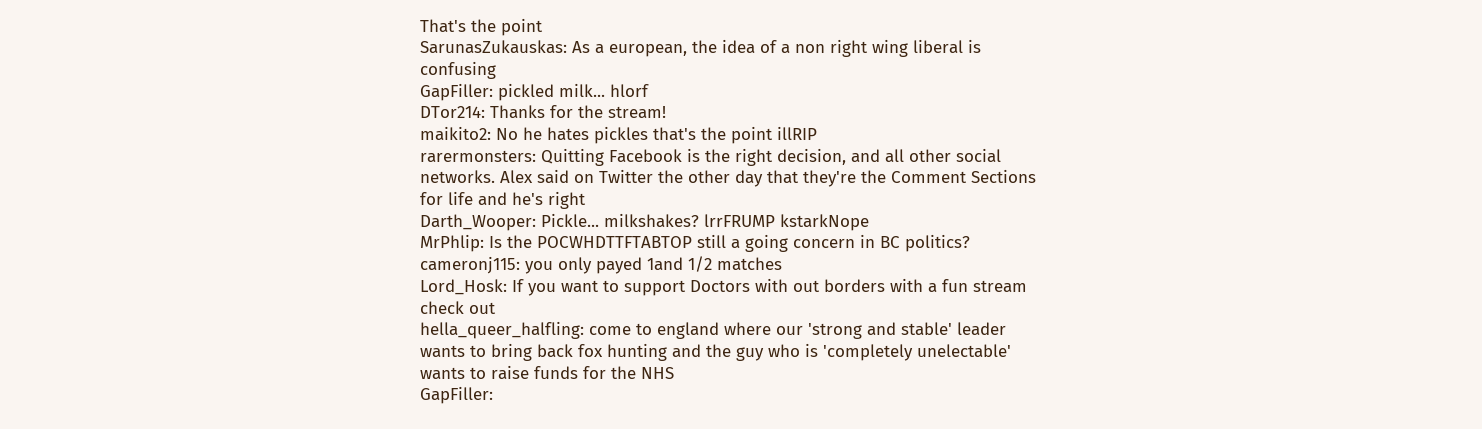That's the point
SarunasZukauskas: As a european, the idea of a non right wing liberal is confusing
GapFiller: pickled milk... hlorf
DTor214: Thanks for the stream!
maikito2: No he hates pickles that's the point illRIP
rarermonsters: Quitting Facebook is the right decision, and all other social networks. Alex said on Twitter the other day that they're the Comment Sections for life and he's right
Darth_Wooper: Pickle... milkshakes? lrrFRUMP kstarkNope
MrPhlip: Is the POCWHDTTFTABTOP still a going concern in BC politics?
cameronj115: you only payed 1and 1/2 matches
Lord_Hosk: If you want to support Doctors with out borders with a fun stream check out
hella_queer_halfling: come to england where our 'strong and stable' leader wants to bring back fox hunting and the guy who is 'completely unelectable' wants to raise funds for the NHS
GapFiller: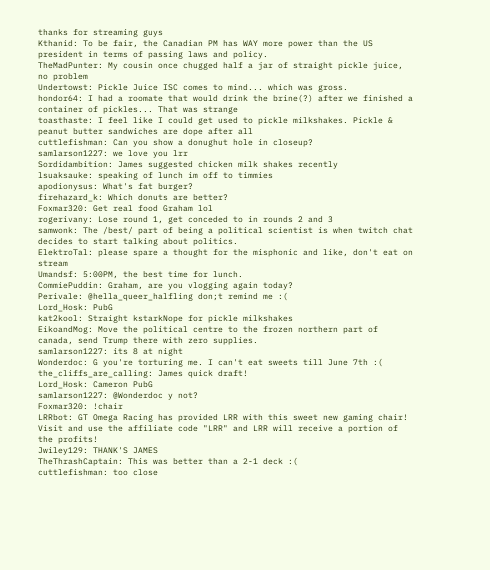thanks for streaming guys
Kthanid: To be fair, the Canadian PM has WAY more power than the US president in terms of passing laws and policy.
TheMadPunter: My cousin once chugged half a jar of straight pickle juice, no problem
Undertowst: Pickle Juice ISC comes to mind... which was gross.
hondor64: I had a roomate that would drink the brine(?) after we finished a container of pickles... That was strange
toasthaste: I feel like I could get used to pickle milkshakes. Pickle & peanut butter sandwiches are dope after all
cuttlefishman: Can you show a donughut hole in closeup?
samlarson1227: we love you lrr
Sordidambition: James suggested chicken milk shakes recently
lsuaksauke: speaking of lunch im off to timmies
apodionysus: What's fat burger?
firehazard_k: Which donuts are better?
Foxmar320: Get real food Graham lol
rogerivany: Lose round 1, get conceded to in rounds 2 and 3
samwonk: The /best/ part of being a political scientist is when twitch chat decides to start talking about politics.
ElektroTal: please spare a thought for the misphonic and like, don't eat on stream
Umandsf: 5:00PM, the best time for lunch.
CommiePuddin: Graham, are you vlogging again today?
Perivale: @hella_queer_halfling don;t remind me :(
Lord_Hosk: PubG
kat2kool: Straight kstarkNope for pickle milkshakes
EikoandMog: Move the political centre to the frozen northern part of canada, send Trump there with zero supplies.
samlarson1227: its 8 at night
Wonderdoc: G you're torturing me. I can't eat sweets till June 7th :(
the_cliffs_are_calling: James quick draft!
Lord_Hosk: Cameron PubG
samlarson1227: @Wonderdoc y not?
Foxmar320: !chair
LRRbot: GT Omega Racing has provided LRR with this sweet new gaming chair! Visit and use the affiliate code "LRR" and LRR will receive a portion of the profits!
Jwiley129: THANK'S JAMES
TheThrashCaptain: This was better than a 2-1 deck :(
cuttlefishman: too close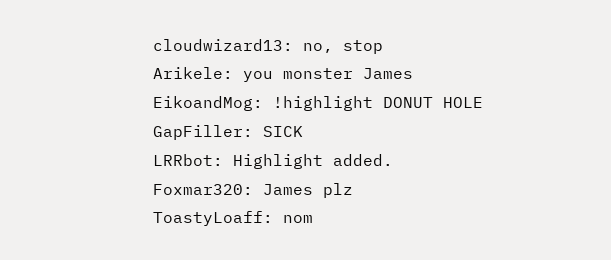cloudwizard13: no, stop
Arikele: you monster James
EikoandMog: !highlight DONUT HOLE
GapFiller: SICK
LRRbot: Highlight added.
Foxmar320: James plz
ToastyLoaff: nom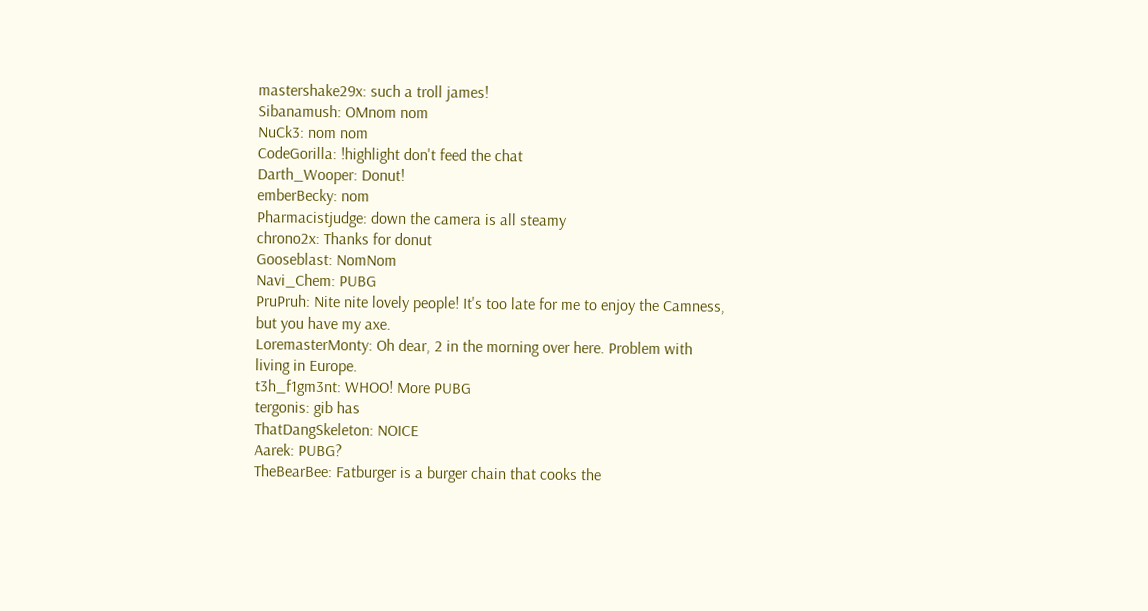mastershake29x: such a troll james!
Sibanamush: OMnom nom
NuCk3: nom nom
CodeGorilla: !highlight don't feed the chat
Darth_Wooper: Donut!
emberBecky: nom
Pharmacistjudge: down the camera is all steamy
chrono2x: Thanks for donut
Gooseblast: NomNom
Navi_Chem: PUBG
PruPruh: Nite nite lovely people! It's too late for me to enjoy the Camness, but you have my axe.
LoremasterMonty: Oh dear, 2 in the morning over here. Problem with living in Europe.
t3h_f1gm3nt: WHOO! More PUBG
tergonis: gib has
ThatDangSkeleton: NOICE
Aarek: PUBG?
TheBearBee: Fatburger is a burger chain that cooks the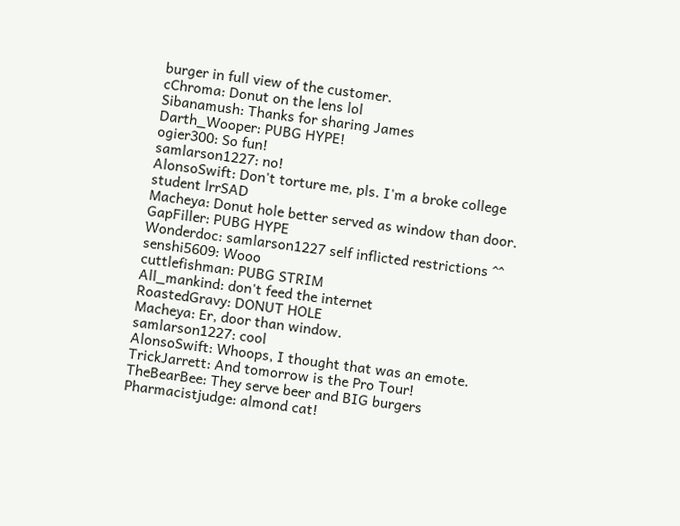burger in full view of the customer.
cChroma: Donut on the lens lol
Sibanamush: Thanks for sharing James
Darth_Wooper: PUBG HYPE!
ogier300: So fun!
samlarson1227: no!
AlonsoSwift: Don't torture me, pls. I'm a broke college student lrrSAD
Macheya: Donut hole better served as window than door.
GapFiller: PUBG HYPE
Wonderdoc: samlarson1227 self inflicted restrictions ^^
senshi5609: Wooo
cuttlefishman: PUBG STRIM
All_mankind: don't feed the internet
RoastedGravy: DONUT HOLE
Macheya: Er, door than window.
samlarson1227: cool
AlonsoSwift: Whoops, I thought that was an emote.
TrickJarrett: And tomorrow is the Pro Tour!
TheBearBee: They serve beer and BIG burgers
Pharmacistjudge: almond cat!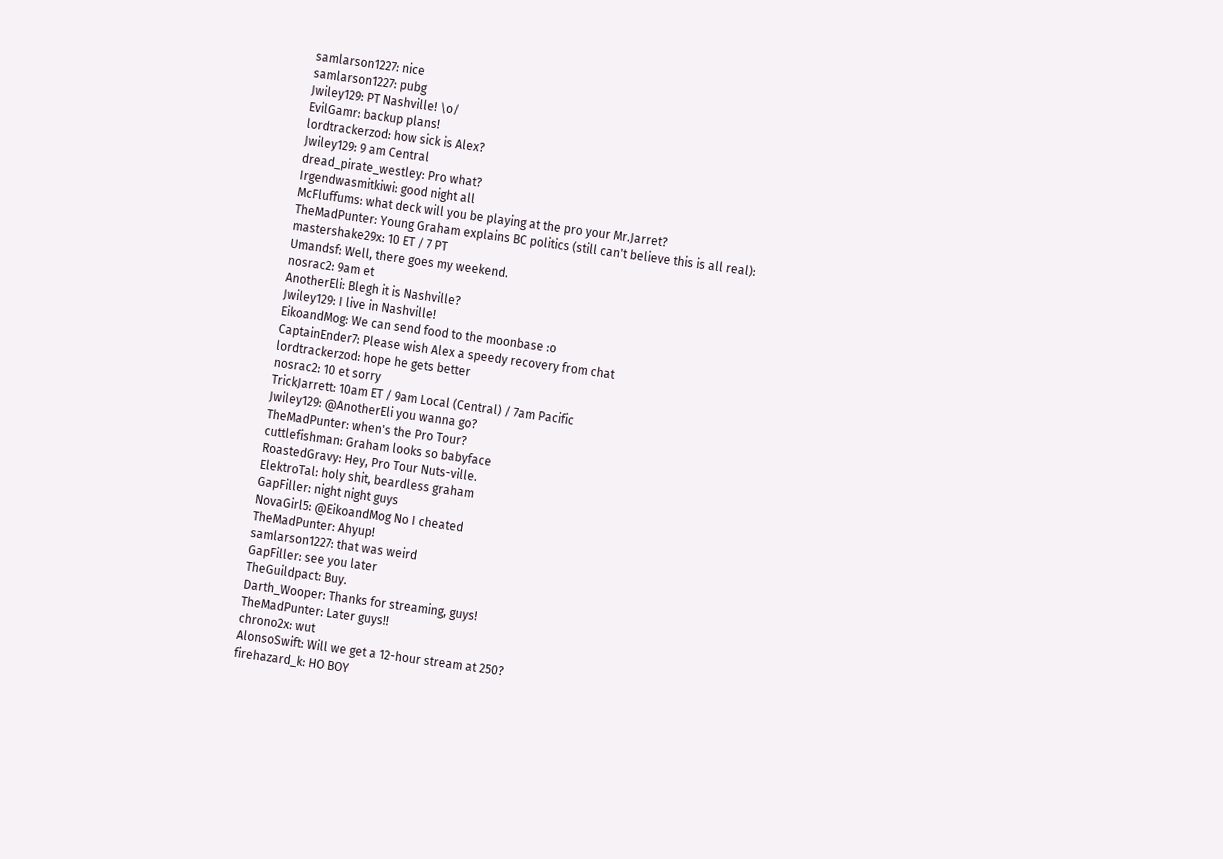samlarson1227: nice
samlarson1227: pubg
Jwiley129: PT Nashville! \o/
EvilGamr: backup plans!
lordtrackerzod: how sick is Alex?
Jwiley129: 9 am Central
dread_pirate_westley: Pro what?
Irgendwasmitkiwi: good night all
McFluffums: what deck will you be playing at the pro your Mr.Jarret?
TheMadPunter: Young Graham explains BC politics (still can't believe this is all real):
mastershake29x: 10 ET / 7 PT
Umandsf: Well, there goes my weekend.
nosrac2: 9am et
AnotherEli: Blegh it is Nashville?
Jwiley129: I live in Nashville!
EikoandMog: We can send food to the moonbase :o
CaptainEnder7: Please wish Alex a speedy recovery from chat
lordtrackerzod: hope he gets better
nosrac2: 10 et sorry
TrickJarrett: 10am ET / 9am Local (Central) / 7am Pacific
Jwiley129: @AnotherEli you wanna go?
TheMadPunter: when's the Pro Tour?
cuttlefishman: Graham looks so babyface
RoastedGravy: Hey, Pro Tour Nuts-ville.
ElektroTal: holy shit, beardless graham
GapFiller: night night guys
NovaGirl5: @EikoandMog No I cheated
TheMadPunter: Ahyup!
samlarson1227: that was weird
GapFiller: see you later
TheGuildpact: Buy.
Darth_Wooper: Thanks for streaming, guys!
TheMadPunter: Later guys!!
chrono2x: wut
AlonsoSwift: Will we get a 12-hour stream at 250?
firehazard_k: HO BOY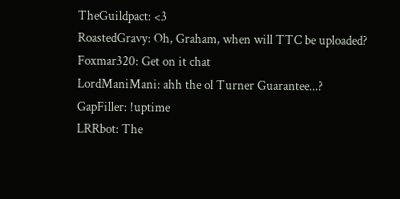TheGuildpact: <3
RoastedGravy: Oh, Graham, when will TTC be uploaded?
Foxmar320: Get on it chat
LordManiMani: ahh the ol Turner Guarantee...?
GapFiller: !uptime
LRRbot: The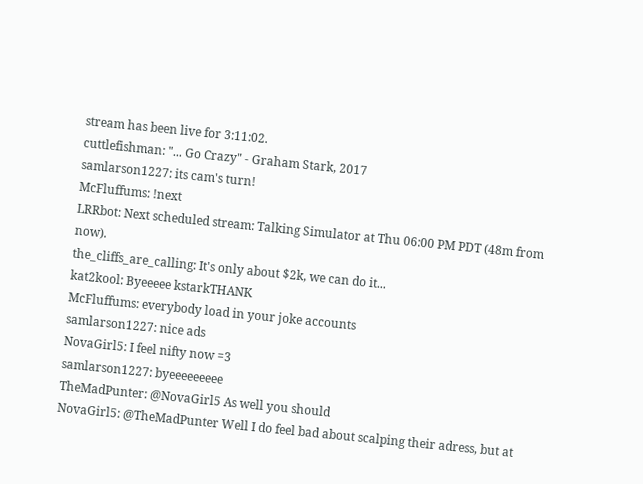stream has been live for 3:11:02.
cuttlefishman: "... Go Crazy" - Graham Stark, 2017
samlarson1227: its cam's turn!
McFluffums: !next
LRRbot: Next scheduled stream: Talking Simulator at Thu 06:00 PM PDT (48m from now).
the_cliffs_are_calling: It's only about $2k, we can do it...
kat2kool: Byeeeee kstarkTHANK
McFluffums: everybody load in your joke accounts
samlarson1227: nice ads
NovaGirl5: I feel nifty now =3
samlarson1227: byeeeeeeeee
TheMadPunter: @NovaGirl5 As well you should
NovaGirl5: @TheMadPunter Well I do feel bad about scalping their adress, but at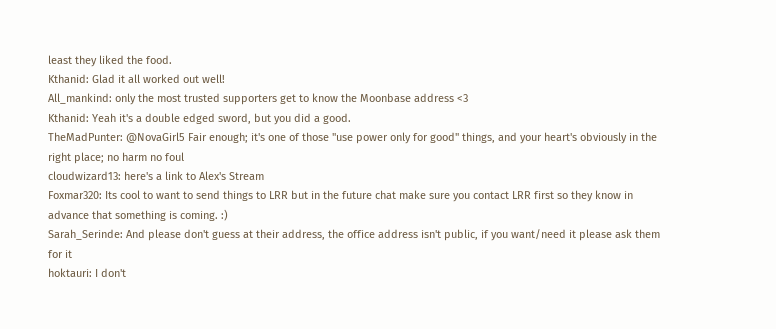least they liked the food.
Kthanid: Glad it all worked out well!
All_mankind: only the most trusted supporters get to know the Moonbase address <3
Kthanid: Yeah it's a double edged sword, but you did a good.
TheMadPunter: @NovaGirl5 Fair enough; it's one of those "use power only for good" things, and your heart's obviously in the right place; no harm no foul
cloudwizard13: here's a link to Alex's Stream
Foxmar320: Its cool to want to send things to LRR but in the future chat make sure you contact LRR first so they know in advance that something is coming. :)
Sarah_Serinde: And please don't guess at their address, the office address isn't public, if you want/need it please ask them for it
hoktauri: I don't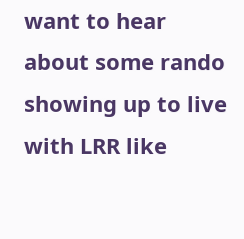want to hear about some rando showing up to live with LRR like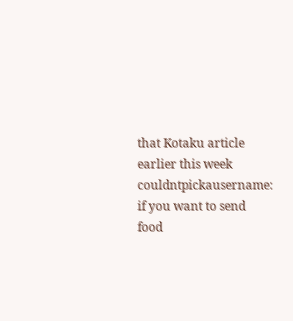that Kotaku article earlier this week
couldntpickausername: if you want to send food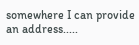somewhere I can provide an address.....